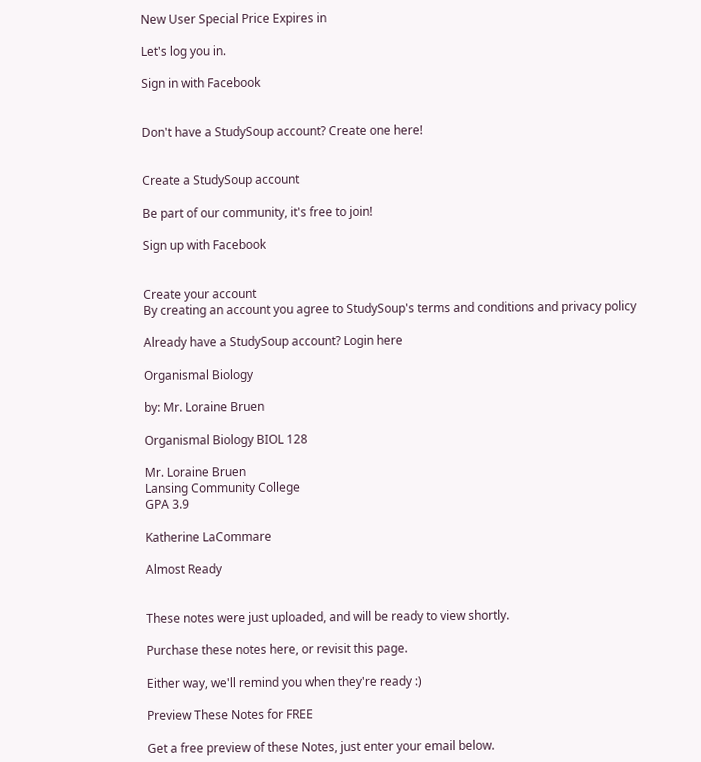New User Special Price Expires in

Let's log you in.

Sign in with Facebook


Don't have a StudySoup account? Create one here!


Create a StudySoup account

Be part of our community, it's free to join!

Sign up with Facebook


Create your account
By creating an account you agree to StudySoup's terms and conditions and privacy policy

Already have a StudySoup account? Login here

Organismal Biology

by: Mr. Loraine Bruen

Organismal Biology BIOL 128

Mr. Loraine Bruen
Lansing Community College
GPA 3.9

Katherine LaCommare

Almost Ready


These notes were just uploaded, and will be ready to view shortly.

Purchase these notes here, or revisit this page.

Either way, we'll remind you when they're ready :)

Preview These Notes for FREE

Get a free preview of these Notes, just enter your email below.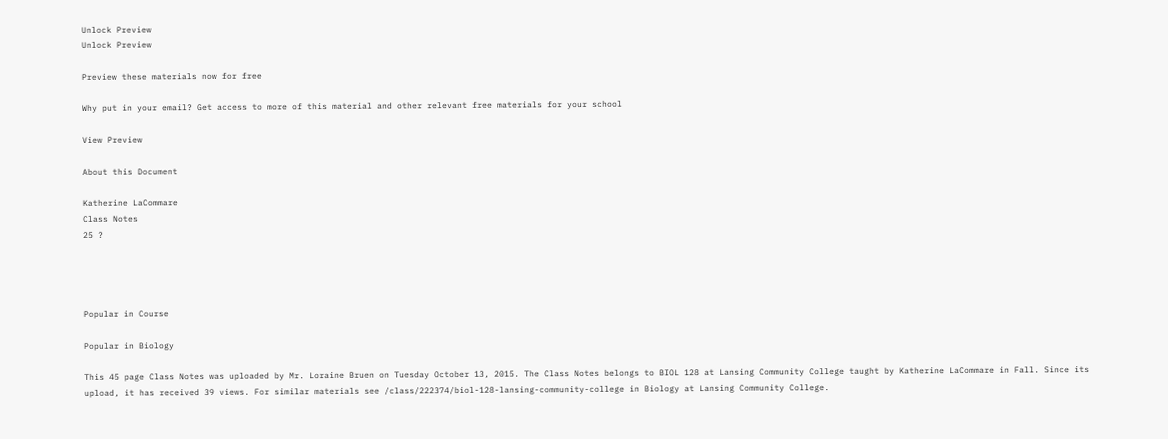Unlock Preview
Unlock Preview

Preview these materials now for free

Why put in your email? Get access to more of this material and other relevant free materials for your school

View Preview

About this Document

Katherine LaCommare
Class Notes
25 ?




Popular in Course

Popular in Biology

This 45 page Class Notes was uploaded by Mr. Loraine Bruen on Tuesday October 13, 2015. The Class Notes belongs to BIOL 128 at Lansing Community College taught by Katherine LaCommare in Fall. Since its upload, it has received 39 views. For similar materials see /class/222374/biol-128-lansing-community-college in Biology at Lansing Community College.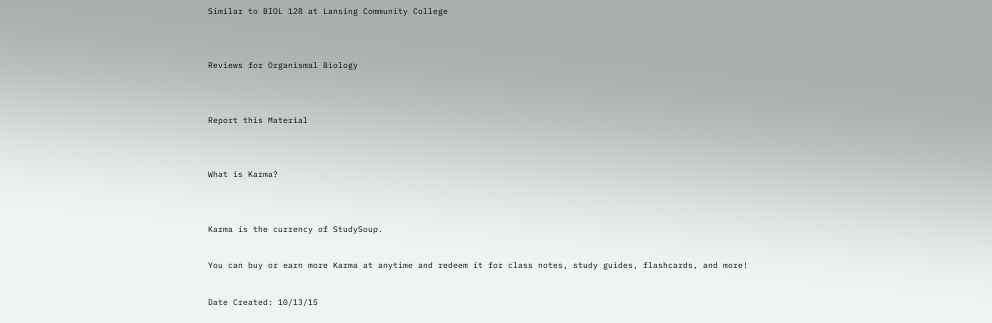Similar to BIOL 128 at Lansing Community College


Reviews for Organismal Biology


Report this Material


What is Karma?


Karma is the currency of StudySoup.

You can buy or earn more Karma at anytime and redeem it for class notes, study guides, flashcards, and more!

Date Created: 10/13/15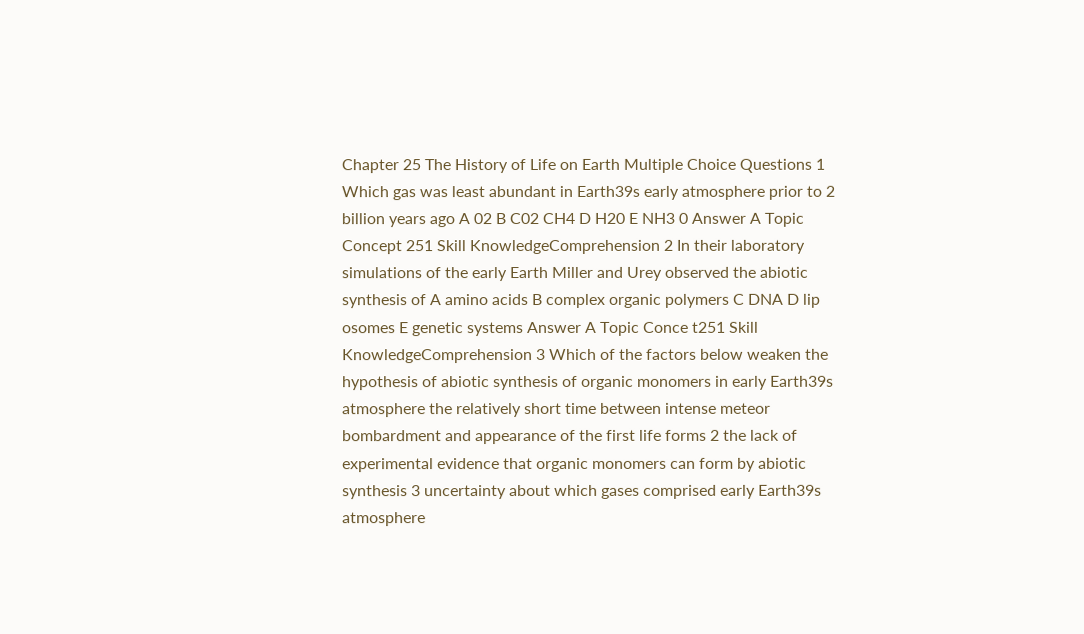Chapter 25 The History of Life on Earth Multiple Choice Questions 1 Which gas was least abundant in Earth39s early atmosphere prior to 2 billion years ago A 02 B C02 CH4 D H20 E NH3 0 Answer A Topic Concept 251 Skill KnowledgeComprehension 2 In their laboratory simulations of the early Earth Miller and Urey observed the abiotic synthesis of A amino acids B complex organic polymers C DNA D lip osomes E genetic systems Answer A Topic Conce t251 Skill KnowledgeComprehension 3 Which of the factors below weaken the hypothesis of abiotic synthesis of organic monomers in early Earth39s atmosphere the relatively short time between intense meteor bombardment and appearance of the first life forms 2 the lack of experimental evidence that organic monomers can form by abiotic synthesis 3 uncertainty about which gases comprised early Earth39s atmosphere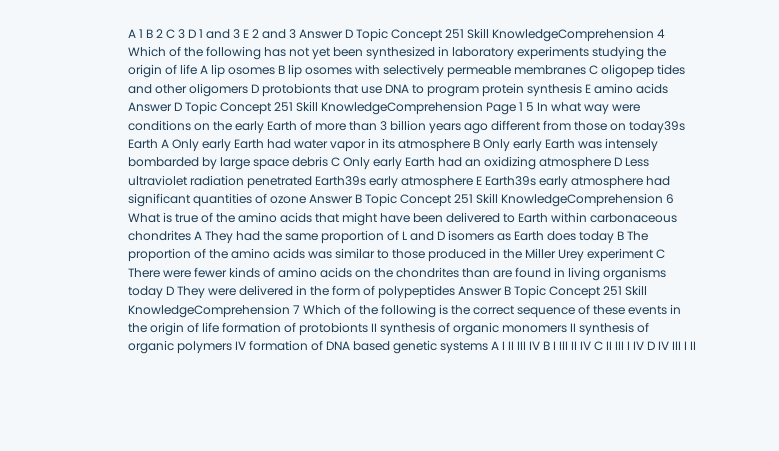A 1 B 2 C 3 D 1 and 3 E 2 and 3 Answer D Topic Concept 251 Skill KnowledgeComprehension 4 Which of the following has not yet been synthesized in laboratory experiments studying the origin of life A lip osomes B lip osomes with selectively permeable membranes C oligopep tides and other oligomers D protobionts that use DNA to program protein synthesis E amino acids Answer D Topic Concept 251 Skill KnowledgeComprehension Page 1 5 In what way were conditions on the early Earth of more than 3 billion years ago different from those on today39s Earth A Only early Earth had water vapor in its atmosphere B Only early Earth was intensely bombarded by large space debris C Only early Earth had an oxidizing atmosphere D Less ultraviolet radiation penetrated Earth39s early atmosphere E Earth39s early atmosphere had significant quantities of ozone Answer B Topic Concept 251 Skill KnowledgeComprehension 6 What is true of the amino acids that might have been delivered to Earth within carbonaceous chondrites A They had the same proportion of L and D isomers as Earth does today B The proportion of the amino acids was similar to those produced in the Miller Urey experiment C There were fewer kinds of amino acids on the chondrites than are found in living organisms today D They were delivered in the form of polypeptides Answer B Topic Concept 251 Skill KnowledgeComprehension 7 Which of the following is the correct sequence of these events in the origin of life formation of protobionts II synthesis of organic monomers II synthesis of organic polymers IV formation of DNA based genetic systems A I II III IV B I III II IV C II III I IV D IV III I II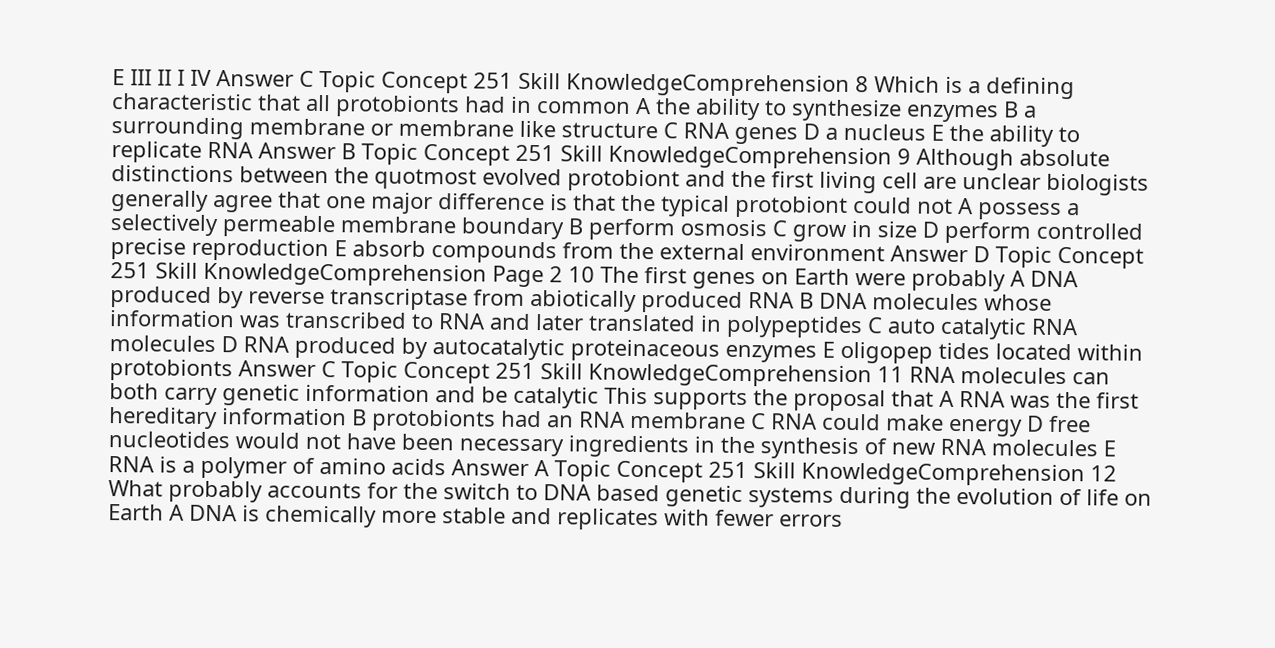E III II I IV Answer C Topic Concept 251 Skill KnowledgeComprehension 8 Which is a defining characteristic that all protobionts had in common A the ability to synthesize enzymes B a surrounding membrane or membrane like structure C RNA genes D a nucleus E the ability to replicate RNA Answer B Topic Concept 251 Skill KnowledgeComprehension 9 Although absolute distinctions between the quotmost evolved protobiont and the first living cell are unclear biologists generally agree that one major difference is that the typical protobiont could not A possess a selectively permeable membrane boundary B perform osmosis C grow in size D perform controlled precise reproduction E absorb compounds from the external environment Answer D Topic Concept 251 Skill KnowledgeComprehension Page 2 10 The first genes on Earth were probably A DNA produced by reverse transcriptase from abiotically produced RNA B DNA molecules whose information was transcribed to RNA and later translated in polypeptides C auto catalytic RNA molecules D RNA produced by autocatalytic proteinaceous enzymes E oligopep tides located within protobionts Answer C Topic Concept 251 Skill KnowledgeComprehension 11 RNA molecules can both carry genetic information and be catalytic This supports the proposal that A RNA was the first hereditary information B protobionts had an RNA membrane C RNA could make energy D free nucleotides would not have been necessary ingredients in the synthesis of new RNA molecules E RNA is a polymer of amino acids Answer A Topic Concept 251 Skill KnowledgeComprehension 12 What probably accounts for the switch to DNA based genetic systems during the evolution of life on Earth A DNA is chemically more stable and replicates with fewer errors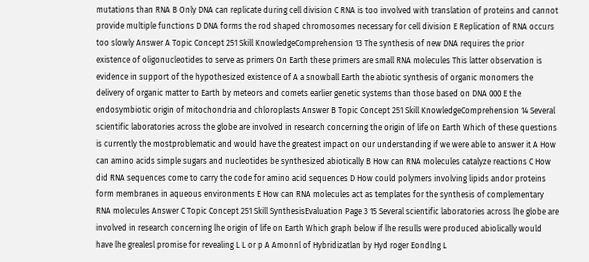mutations than RNA B Only DNA can replicate during cell division C RNA is too involved with translation of proteins and cannot provide multiple functions D DNA forms the rod shaped chromosomes necessary for cell division E Replication of RNA occurs too slowly Answer A Topic Concept 251 Skill KnowledgeComprehension 13 The synthesis of new DNA requires the prior existence of oligonucleotides to serve as primers On Earth these primers are small RNA molecules This latter observation is evidence in support of the hypothesized existence of A a snowball Earth the abiotic synthesis of organic monomers the delivery of organic matter to Earth by meteors and comets earlier genetic systems than those based on DNA 000 E the endosymbiotic origin of mitochondria and chloroplasts Answer B Topic Concept 251 Skill KnowledgeComprehension 14 Several scientific laboratories across the globe are involved in research concerning the origin of life on Earth Which of these questions is currently the mostproblematic and would have the greatest impact on our understanding if we were able to answer it A How can amino acids simple sugars and nucleotides be synthesized abiotically B How can RNA molecules catalyze reactions C How did RNA sequences come to carry the code for amino acid sequences D How could polymers involving lipids andor proteins form membranes in aqueous environments E How can RNA molecules act as templates for the synthesis of complementary RNA molecules Answer C Topic Concept 251 Skill SynthesisEvaluation Page 3 15 Several scientific laboratories across lhe globe are involved in research concerning lhe origin of life on Earth Which graph below if lhe resulls were produced abiolically would have lhe grealesl promise for revealing L L or p A Amonnl of Hybridizatlan by Hyd roger Eondlng L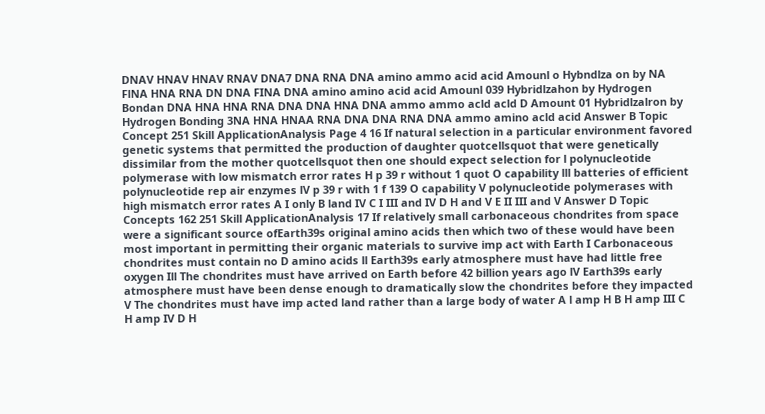DNAV HNAV HNAV RNAV DNA7 DNA RNA DNA amino ammo acid acid Amounl o Hybndlza on by NA FlNA HNA RNA DN DNA FINA DNA amino amino acid acid Amounl 039 Hybridlzahon by Hydrogen Bondan DNA HNA HNA RNA DNA DNA HNA DNA ammo ammo acld acld D Amount 01 Hybridlzalron by Hydrogen Bonding 3NA HNA HNAA RNA DNA DNA RNA DNA ammo amino acld acid Answer B Topic Concept 251 Skill ApplicationAnalysis Page 4 16 If natural selection in a particular environment favored genetic systems that permitted the production of daughter quotcellsquot that were genetically dissimilar from the mother quotcellsquot then one should expect selection for l polynucleotide polymerase with low mismatch error rates H p 39 r without 1 quot O capability lll batteries of efficient polynucleotide rep air enzymes lV p 39 r with 1 f 139 O capability V polynucleotide polymerases with high mismatch error rates A I only B land IV C I III and IV D H and V E II III and V Answer D Topic Concepts 162 251 Skill ApplicationAnalysis 17 If relatively small carbonaceous chondrites from space were a significant source ofEarth39s original amino acids then which two of these would have been most important in permitting their organic materials to survive imp act with Earth I Carbonaceous chondrites must contain no D amino acids ll Earth39s early atmosphere must have had little free oxygen Ill The chondrites must have arrived on Earth before 42 billion years ago lV Earth39s early atmosphere must have been dense enough to dramatically slow the chondrites before they impacted V The chondrites must have imp acted land rather than a large body of water A l amp H B H amp III C H amp IV D H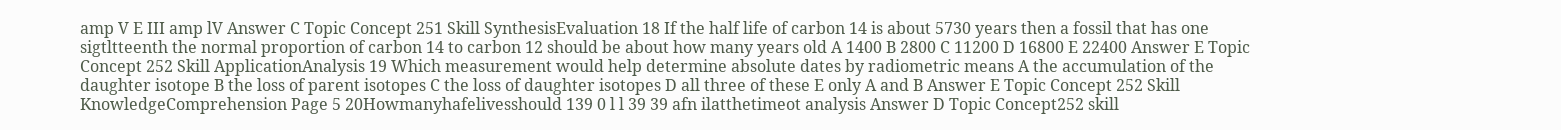amp V E III amp lV Answer C Topic Concept 251 Skill SynthesisEvaluation 18 If the half life of carbon 14 is about 5730 years then a fossil that has one sigtltteenth the normal proportion of carbon 14 to carbon 12 should be about how many years old A 1400 B 2800 C 11200 D 16800 E 22400 Answer E Topic Concept 252 Skill ApplicationAnalysis 19 Which measurement would help determine absolute dates by radiometric means A the accumulation of the daughter isotope B the loss of parent isotopes C the loss of daughter isotopes D all three of these E only A and B Answer E Topic Concept 252 Skill KnowledgeComprehension Page 5 20Howmanyhafelivesshould 139 0 l l 39 39 afn ilatthetimeot analysis Answer D Topic Concept252 skill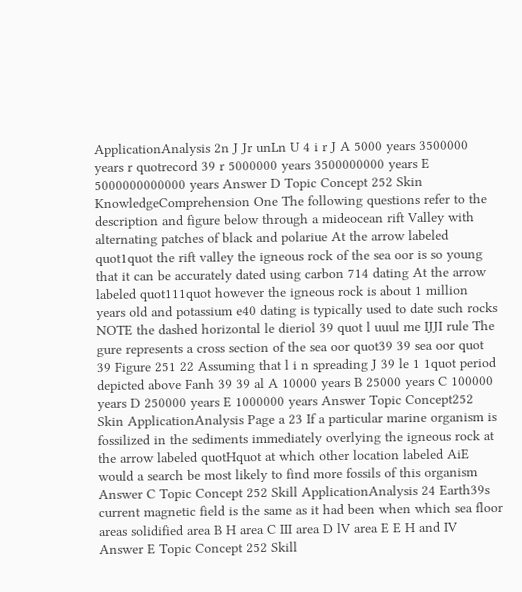ApplicationAnalysis 2n J Jr unLn U 4 i r J A 5000 years 3500000 years r quotrecord 39 r 5000000 years 3500000000 years E 5000000000000 years Answer D Topic Concept 252 Skin KnowledgeComprehension One The following questions refer to the description and figure below through a mideocean rift Valley with alternating patches of black and polariue At the arrow labeled quot1quot the rift valley the igneous rock of the sea oor is so young that it can be accurately dated using carbon 714 dating At the arrow labeled quot111quot however the igneous rock is about 1 million years old and potassium e40 dating is typically used to date such rocks NOTE the dashed horizontal le dieriol 39 quot l uuul me IJJI rule The gure represents a cross section of the sea oor quot39 39 sea oor quot 39 Figure 251 22 Assuming that l i n spreading J 39 le 1 1quot period depicted above Fanh 39 39 al A 10000 years B 25000 years C 100000 years D 250000 years E 1000000 years Answer Topic Concept252 Skin ApplicationAnalysis Page a 23 If a particular marine organism is fossilized in the sediments immediately overlying the igneous rock at the arrow labeled quotHquot at which other location labeled AiE would a search be most likely to find more fossils of this organism Answer C Topic Concept 252 Skill ApplicationAnalysis 24 Earth39s current magnetic field is the same as it had been when which sea floor areas solidified area B H area C III area D lV area E E H and IV Answer E Topic Concept 252 Skill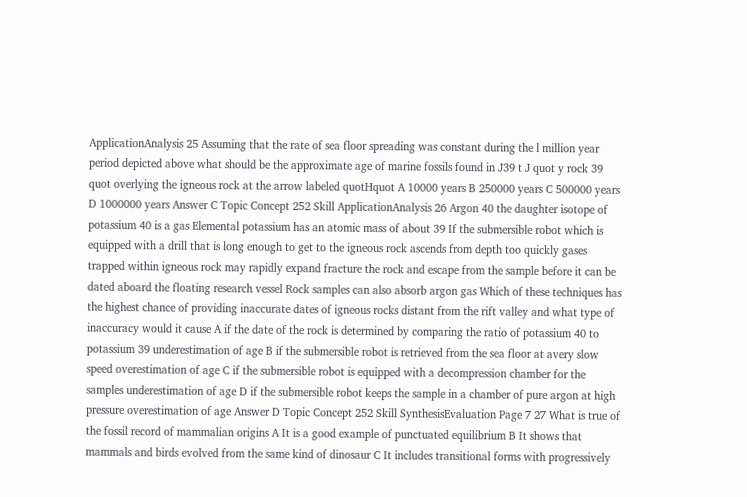ApplicationAnalysis 25 Assuming that the rate of sea floor spreading was constant during the l million year period depicted above what should be the approximate age of marine fossils found in J39 t J quot y rock 39 quot overlying the igneous rock at the arrow labeled quotHquot A 10000 years B 250000 years C 500000 years D 1000000 years Answer C Topic Concept 252 Skill ApplicationAnalysis 26 Argon 40 the daughter isotope of potassium 40 is a gas Elemental potassium has an atomic mass of about 39 If the submersible robot which is equipped with a drill that is long enough to get to the igneous rock ascends from depth too quickly gases trapped within igneous rock may rapidly expand fracture the rock and escape from the sample before it can be dated aboard the floating research vessel Rock samples can also absorb argon gas Which of these techniques has the highest chance of providing inaccurate dates of igneous rocks distant from the rift valley and what type of inaccuracy would it cause A if the date of the rock is determined by comparing the ratio of potassium 40 to potassium 39 underestimation of age B if the submersible robot is retrieved from the sea floor at avery slow speed overestimation of age C if the submersible robot is equipped with a decompression chamber for the samples underestimation of age D if the submersible robot keeps the sample in a chamber of pure argon at high pressure overestimation of age Answer D Topic Concept 252 Skill SynthesisEvaluation Page 7 27 What is true of the fossil record of mammalian origins A It is a good example of punctuated equilibrium B It shows that mammals and birds evolved from the same kind of dinosaur C It includes transitional forms with progressively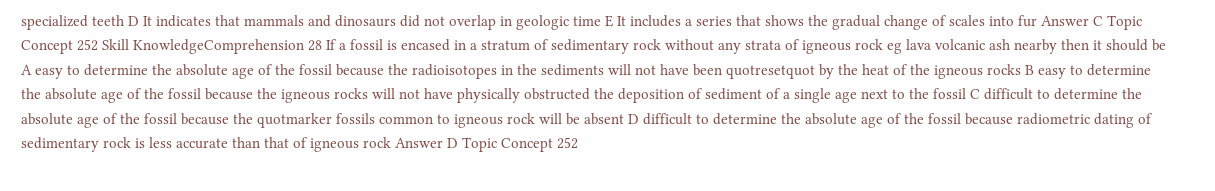specialized teeth D It indicates that mammals and dinosaurs did not overlap in geologic time E It includes a series that shows the gradual change of scales into fur Answer C Topic Concept 252 Skill KnowledgeComprehension 28 If a fossil is encased in a stratum of sedimentary rock without any strata of igneous rock eg lava volcanic ash nearby then it should be A easy to determine the absolute age of the fossil because the radioisotopes in the sediments will not have been quotresetquot by the heat of the igneous rocks B easy to determine the absolute age of the fossil because the igneous rocks will not have physically obstructed the deposition of sediment of a single age next to the fossil C difficult to determine the absolute age of the fossil because the quotmarker fossils common to igneous rock will be absent D difficult to determine the absolute age of the fossil because radiometric dating of sedimentary rock is less accurate than that of igneous rock Answer D Topic Concept 252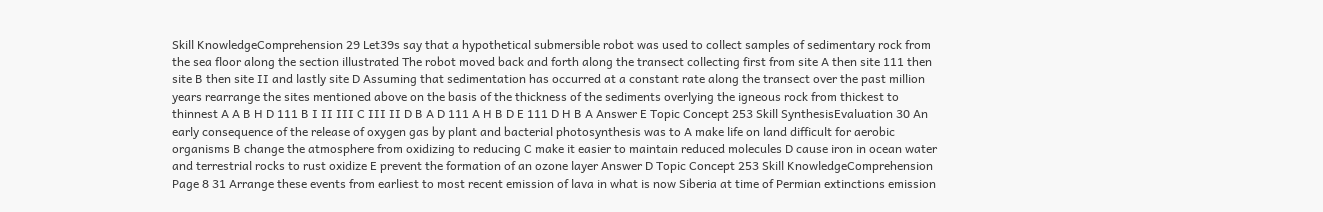Skill KnowledgeComprehension 29 Let39s say that a hypothetical submersible robot was used to collect samples of sedimentary rock from the sea floor along the section illustrated The robot moved back and forth along the transect collecting first from site A then site 111 then site B then site II and lastly site D Assuming that sedimentation has occurred at a constant rate along the transect over the past million years rearrange the sites mentioned above on the basis of the thickness of the sediments overlying the igneous rock from thickest to thinnest A A B H D 111 B I II III C III II D B A D 111 A H B D E 111 D H B A Answer E Topic Concept 253 Skill SynthesisEvaluation 30 An early consequence of the release of oxygen gas by plant and bacterial photosynthesis was to A make life on land difficult for aerobic organisms B change the atmosphere from oxidizing to reducing C make it easier to maintain reduced molecules D cause iron in ocean water and terrestrial rocks to rust oxidize E prevent the formation of an ozone layer Answer D Topic Concept 253 Skill KnowledgeComprehension Page 8 31 Arrange these events from earliest to most recent emission of lava in what is now Siberia at time of Permian extinctions emission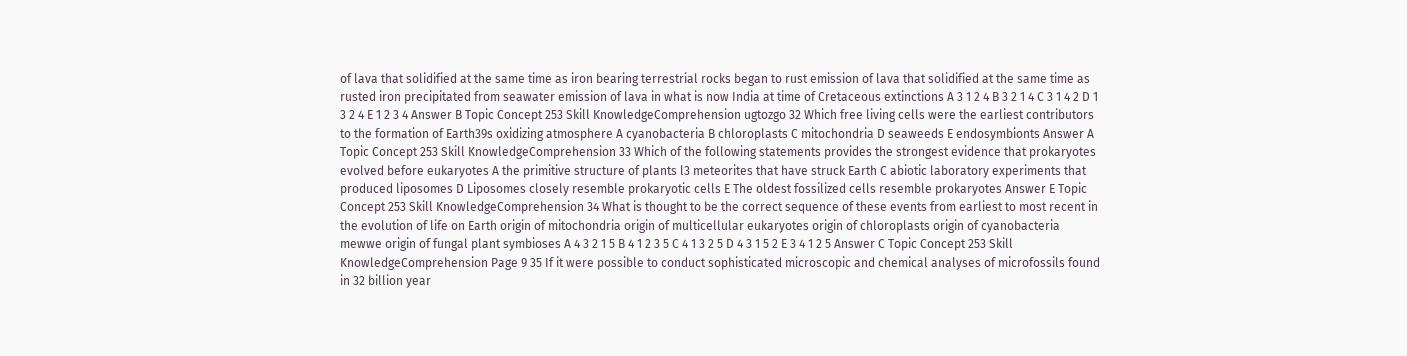of lava that solidified at the same time as iron bearing terrestrial rocks began to rust emission of lava that solidified at the same time as rusted iron precipitated from seawater emission of lava in what is now India at time of Cretaceous extinctions A 3 1 2 4 B 3 2 1 4 C 3 1 4 2 D 1 3 2 4 E 1 2 3 4 Answer B Topic Concept 253 Skill KnowledgeComprehension ugtozgo 32 Which free living cells were the earliest contributors to the formation of Earth39s oxidizing atmosphere A cyanobacteria B chloroplasts C mitochondria D seaweeds E endosymbionts Answer A Topic Concept 253 Skill KnowledgeComprehension 33 Which of the following statements provides the strongest evidence that prokaryotes evolved before eukaryotes A the primitive structure of plants l3 meteorites that have struck Earth C abiotic laboratory experiments that produced liposomes D Liposomes closely resemble prokaryotic cells E The oldest fossilized cells resemble prokaryotes Answer E Topic Concept 253 Skill KnowledgeComprehension 34 What is thought to be the correct sequence of these events from earliest to most recent in the evolution of life on Earth origin of mitochondria origin of multicellular eukaryotes origin of chloroplasts origin of cyanobacteria mewwe origin of fungal plant symbioses A 4 3 2 1 5 B 4 1 2 3 5 C 4 1 3 2 5 D 4 3 1 5 2 E 3 4 1 2 5 Answer C Topic Concept 253 Skill KnowledgeComprehension Page 9 35 If it were possible to conduct sophisticated microscopic and chemical analyses of microfossils found in 32 billion year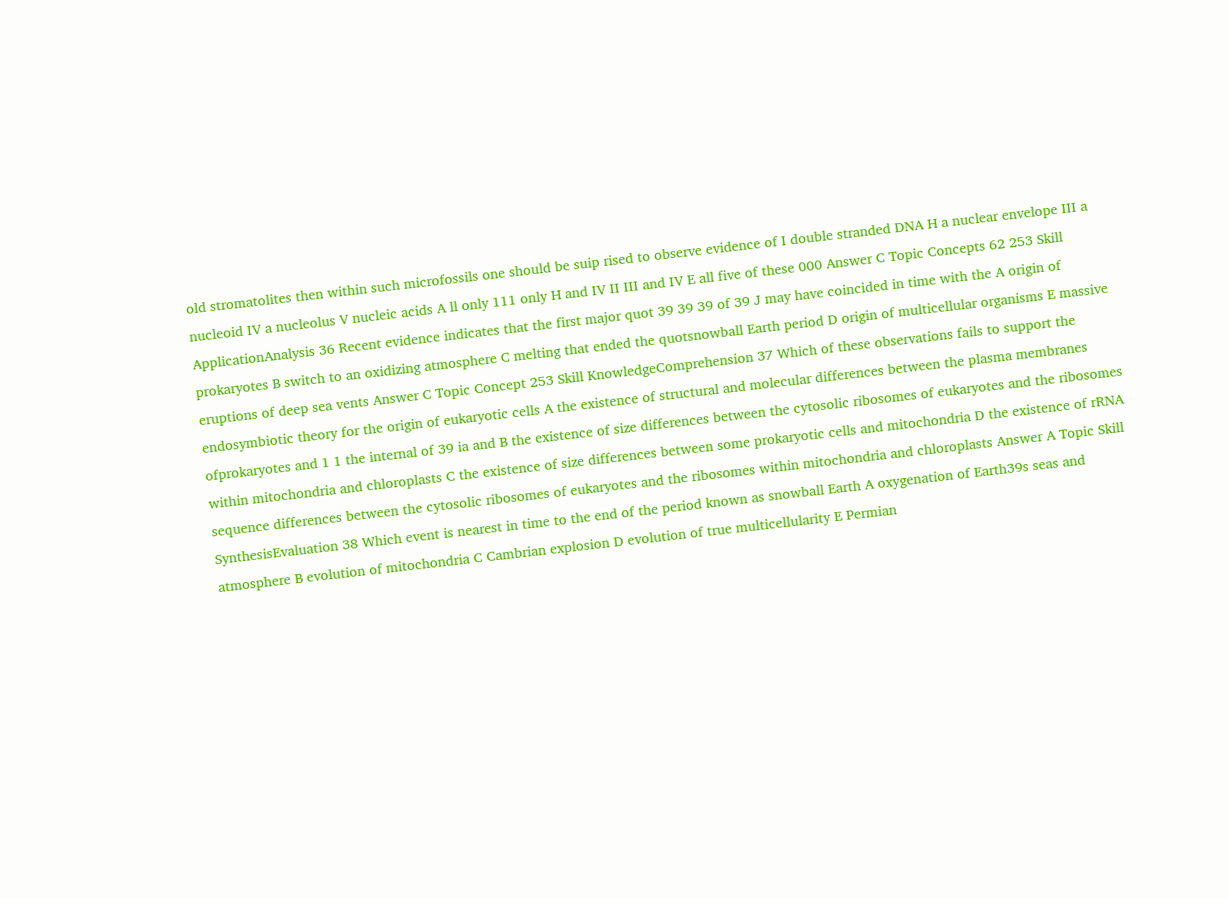old stromatolites then within such microfossils one should be suip rised to observe evidence of I double stranded DNA H a nuclear envelope III a nucleoid IV a nucleolus V nucleic acids A ll only 111 only H and IV II III and IV E all five of these 000 Answer C Topic Concepts 62 253 Skill ApplicationAnalysis 36 Recent evidence indicates that the first major quot 39 39 39 of 39 J may have coincided in time with the A origin of prokaryotes B switch to an oxidizing atmosphere C melting that ended the quotsnowball Earth period D origin of multicellular organisms E massive eruptions of deep sea vents Answer C Topic Concept 253 Skill KnowledgeComprehension 37 Which of these observations fails to support the endosymbiotic theory for the origin of eukaryotic cells A the existence of structural and molecular differences between the plasma membranes ofprokaryotes and 1 1 the internal of 39 ia and B the existence of size differences between the cytosolic ribosomes of eukaryotes and the ribosomes within mitochondria and chloroplasts C the existence of size differences between some prokaryotic cells and mitochondria D the existence of rRNA sequence differences between the cytosolic ribosomes of eukaryotes and the ribosomes within mitochondria and chloroplasts Answer A Topic Skill SynthesisEvaluation 38 Which event is nearest in time to the end of the period known as snowball Earth A oxygenation of Earth39s seas and atmosphere B evolution of mitochondria C Cambrian explosion D evolution of true multicellularity E Permian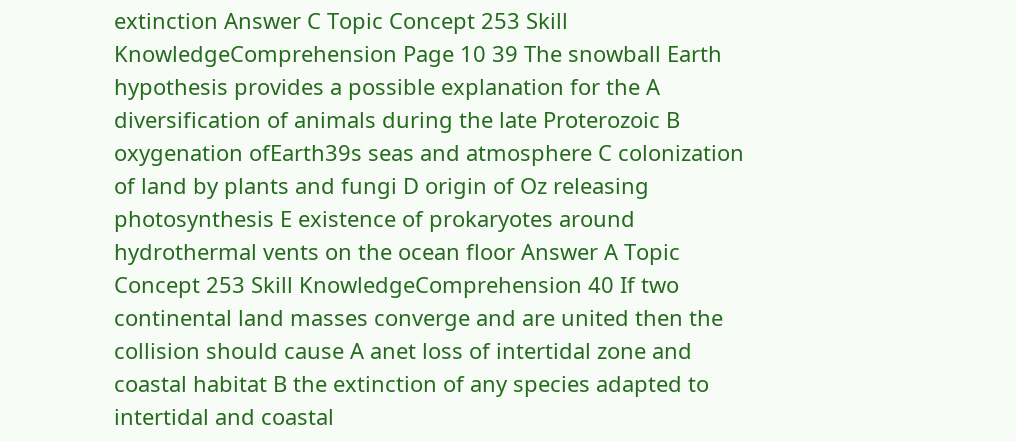extinction Answer C Topic Concept 253 Skill KnowledgeComprehension Page 10 39 The snowball Earth hypothesis provides a possible explanation for the A diversification of animals during the late Proterozoic B oxygenation ofEarth39s seas and atmosphere C colonization of land by plants and fungi D origin of Oz releasing photosynthesis E existence of prokaryotes around hydrothermal vents on the ocean floor Answer A Topic Concept 253 Skill KnowledgeComprehension 40 If two continental land masses converge and are united then the collision should cause A anet loss of intertidal zone and coastal habitat B the extinction of any species adapted to intertidal and coastal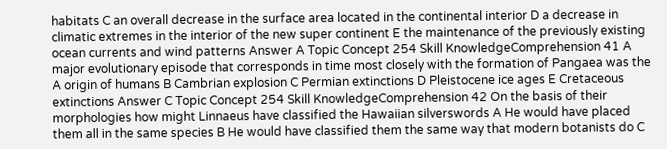habitats C an overall decrease in the surface area located in the continental interior D a decrease in climatic extremes in the interior of the new super continent E the maintenance of the previously existing ocean currents and wind patterns Answer A Topic Concept 254 Skill KnowledgeComprehension 41 A major evolutionary episode that corresponds in time most closely with the formation of Pangaea was the A origin of humans B Cambrian explosion C Permian extinctions D Pleistocene ice ages E Cretaceous extinctions Answer C Topic Concept 254 Skill KnowledgeComprehension 42 On the basis of their morphologies how might Linnaeus have classified the Hawaiian silverswords A He would have placed them all in the same species B He would have classified them the same way that modern botanists do C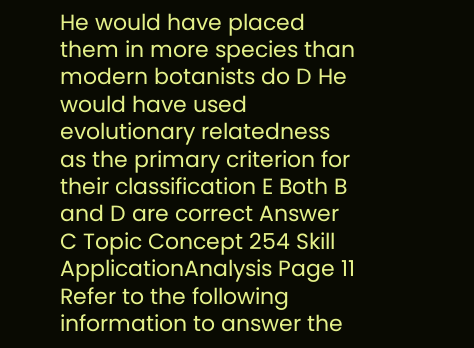He would have placed them in more species than modern botanists do D He would have used evolutionary relatedness as the primary criterion for their classification E Both B and D are correct Answer C Topic Concept 254 Skill ApplicationAnalysis Page 11 Refer to the following information to answer the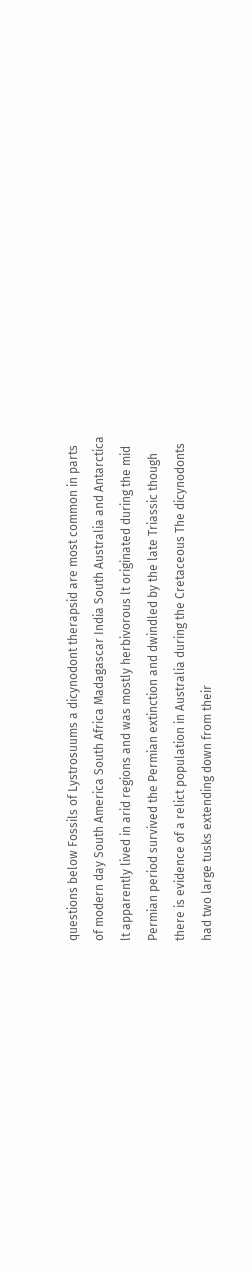questions below Fossils of Lystrosuums a dicynodont therapsid are most common in parts of modern day South America South Africa Madagascar India South Australia and Antarctica lt apparently lived in arid regions and was mostly herbivorous lt originated during the mid Permian period survived the Permian extinction and dwindled by the late Triassic though there is evidence of a relict population in Australia during the Cretaceous The dicynodonts had two large tusks extending down from their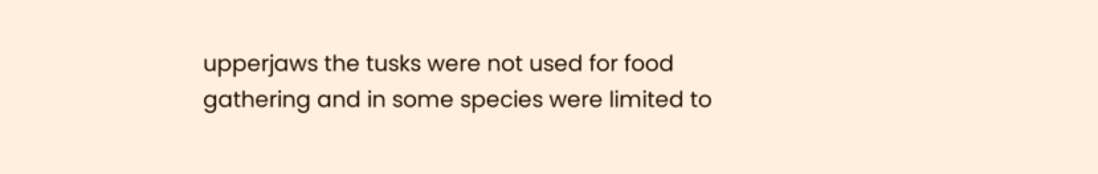upperjaws the tusks were not used for food gathering and in some species were limited to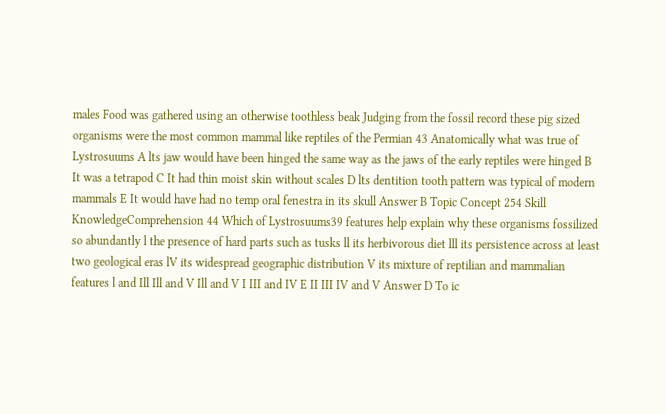males Food was gathered using an otherwise toothless beak Judging from the fossil record these pig sized organisms were the most common mammal like reptiles of the Permian 43 Anatomically what was true of Lystrosuums A lts jaw would have been hinged the same way as the jaws of the early reptiles were hinged B It was a tetrapod C It had thin moist skin without scales D lts dentition tooth pattern was typical of modern mammals E It would have had no temp oral fenestra in its skull Answer B Topic Concept 254 Skill KnowledgeComprehension 44 Which of Lystrosuums39 features help explain why these organisms fossilized so abundantly l the presence of hard parts such as tusks ll its herbivorous diet lll its persistence across at least two geological eras lV its widespread geographic distribution V its mixture of reptilian and mammalian features l and Ill Ill and V Ill and V I III and IV E II III IV and V Answer D To ic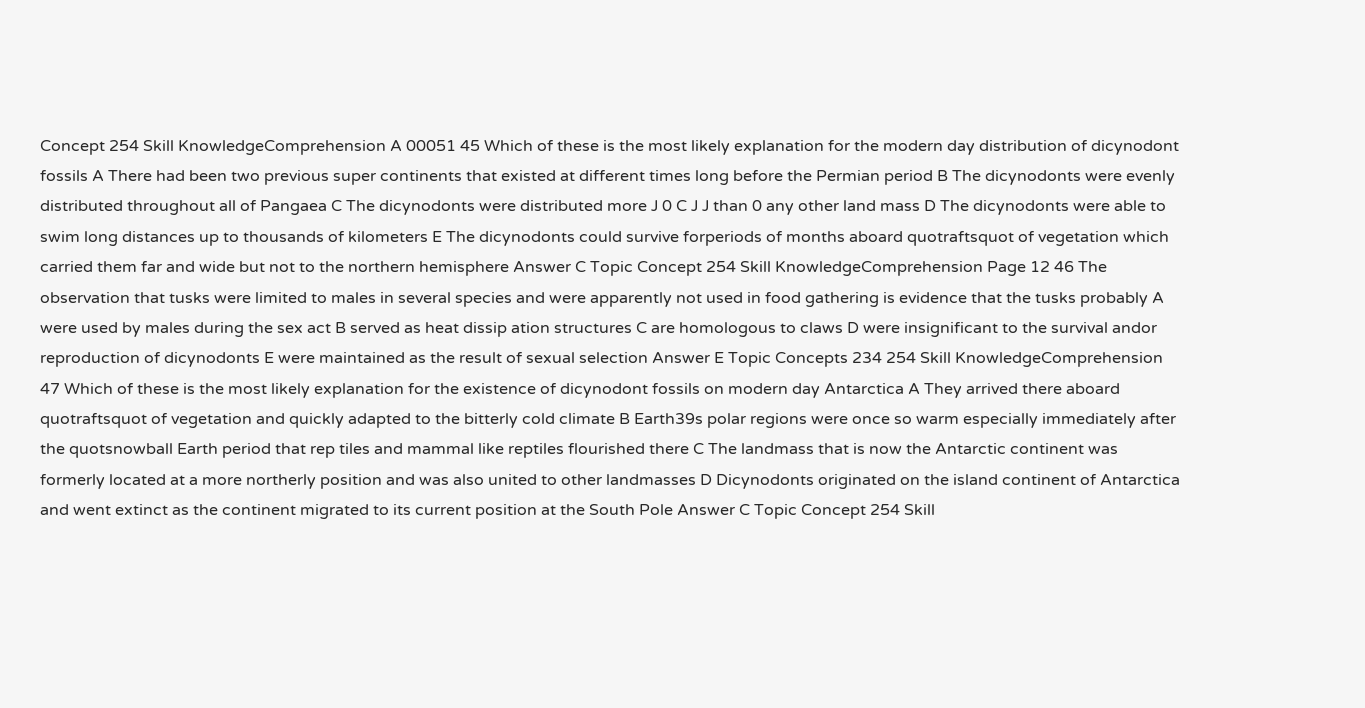Concept 254 Skill KnowledgeComprehension A 00051 45 Which of these is the most likely explanation for the modern day distribution of dicynodont fossils A There had been two previous super continents that existed at different times long before the Permian period B The dicynodonts were evenly distributed throughout all of Pangaea C The dicynodonts were distributed more J 0 C J J than 0 any other land mass D The dicynodonts were able to swim long distances up to thousands of kilometers E The dicynodonts could survive forperiods of months aboard quotraftsquot of vegetation which carried them far and wide but not to the northern hemisphere Answer C Topic Concept 254 Skill KnowledgeComprehension Page 12 46 The observation that tusks were limited to males in several species and were apparently not used in food gathering is evidence that the tusks probably A were used by males during the sex act B served as heat dissip ation structures C are homologous to claws D were insignificant to the survival andor reproduction of dicynodonts E were maintained as the result of sexual selection Answer E Topic Concepts 234 254 Skill KnowledgeComprehension 47 Which of these is the most likely explanation for the existence of dicynodont fossils on modern day Antarctica A They arrived there aboard quotraftsquot of vegetation and quickly adapted to the bitterly cold climate B Earth39s polar regions were once so warm especially immediately after the quotsnowball Earth period that rep tiles and mammal like reptiles flourished there C The landmass that is now the Antarctic continent was formerly located at a more northerly position and was also united to other landmasses D Dicynodonts originated on the island continent of Antarctica and went extinct as the continent migrated to its current position at the South Pole Answer C Topic Concept 254 Skill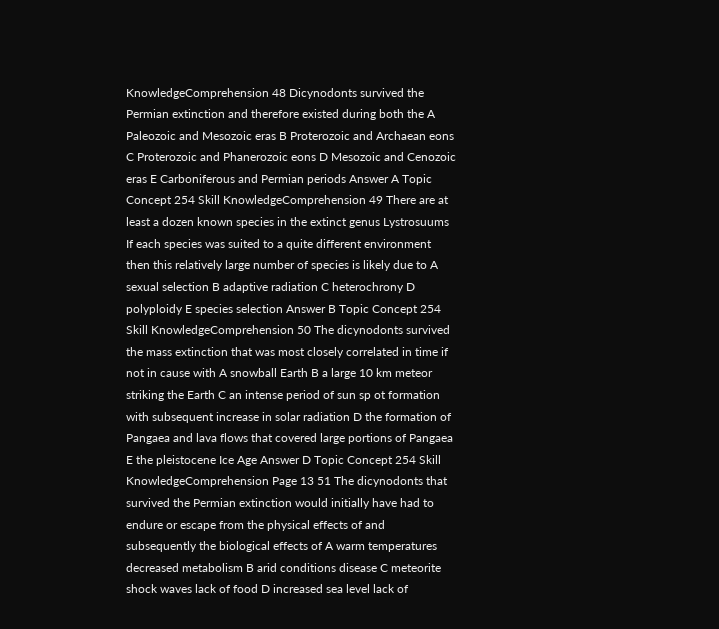KnowledgeComprehension 48 Dicynodonts survived the Permian extinction and therefore existed during both the A Paleozoic and Mesozoic eras B Proterozoic and Archaean eons C Proterozoic and Phanerozoic eons D Mesozoic and Cenozoic eras E Carboniferous and Permian periods Answer A Topic Concept 254 Skill KnowledgeComprehension 49 There are at least a dozen known species in the extinct genus Lystrosuums If each species was suited to a quite different environment then this relatively large number of species is likely due to A sexual selection B adaptive radiation C heterochrony D polyploidy E species selection Answer B Topic Concept 254 Skill KnowledgeComprehension 50 The dicynodonts survived the mass extinction that was most closely correlated in time if not in cause with A snowball Earth B a large 10 km meteor striking the Earth C an intense period of sun sp ot formation with subsequent increase in solar radiation D the formation of Pangaea and lava flows that covered large portions of Pangaea E the pleistocene Ice Age Answer D Topic Concept 254 Skill KnowledgeComprehension Page 13 51 The dicynodonts that survived the Permian extinction would initially have had to endure or escape from the physical effects of and subsequently the biological effects of A warm temperatures decreased metabolism B arid conditions disease C meteorite shock waves lack of food D increased sea level lack of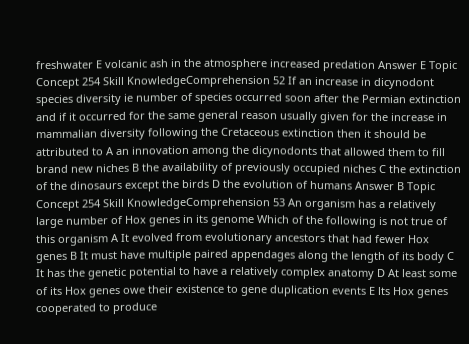freshwater E volcanic ash in the atmosphere increased predation Answer E Topic Concept 254 Skill KnowledgeComprehension 52 If an increase in dicynodont species diversity ie number of species occurred soon after the Permian extinction and if it occurred for the same general reason usually given for the increase in mammalian diversity following the Cretaceous extinction then it should be attributed to A an innovation among the dicynodonts that allowed them to fill brand new niches B the availability of previously occupied niches C the extinction of the dinosaurs except the birds D the evolution of humans Answer B Topic Concept 254 Skill KnowledgeComprehension 53 An organism has a relatively large number of Hox genes in its genome Which of the following is not true of this organism A It evolved from evolutionary ancestors that had fewer Hox genes B It must have multiple paired appendages along the length of its body C It has the genetic potential to have a relatively complex anatomy D At least some of its Hox genes owe their existence to gene duplication events E lts Hox genes cooperated to produce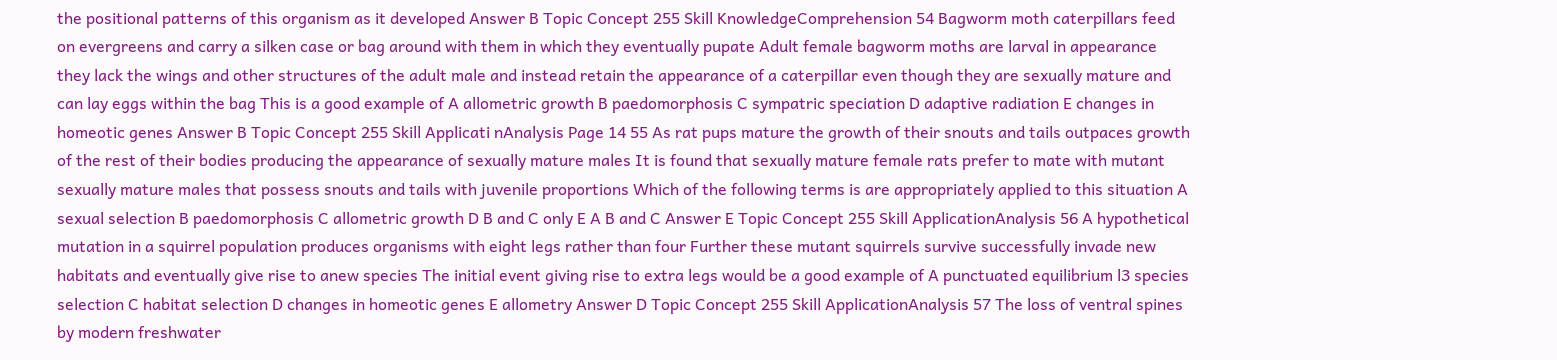the positional patterns of this organism as it developed Answer B Topic Concept 255 Skill KnowledgeComprehension 54 Bagworm moth caterpillars feed on evergreens and carry a silken case or bag around with them in which they eventually pupate Adult female bagworm moths are larval in appearance they lack the wings and other structures of the adult male and instead retain the appearance of a caterpillar even though they are sexually mature and can lay eggs within the bag This is a good example of A allometric growth B paedomorphosis C sympatric speciation D adaptive radiation E changes in homeotic genes Answer B Topic Concept 255 Skill Applicati nAnalysis Page 14 55 As rat pups mature the growth of their snouts and tails outpaces growth of the rest of their bodies producing the appearance of sexually mature males It is found that sexually mature female rats prefer to mate with mutant sexually mature males that possess snouts and tails with juvenile proportions Which of the following terms is are appropriately applied to this situation A sexual selection B paedomorphosis C allometric growth D B and C only E A B and C Answer E Topic Concept 255 Skill ApplicationAnalysis 56 A hypothetical mutation in a squirrel population produces organisms with eight legs rather than four Further these mutant squirrels survive successfully invade new habitats and eventually give rise to anew species The initial event giving rise to extra legs would be a good example of A punctuated equilibrium l3 species selection C habitat selection D changes in homeotic genes E allometry Answer D Topic Concept 255 Skill ApplicationAnalysis 57 The loss of ventral spines by modern freshwater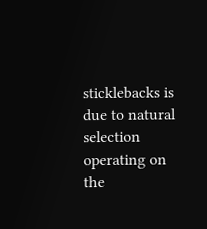sticklebacks is due to natural selection operating on the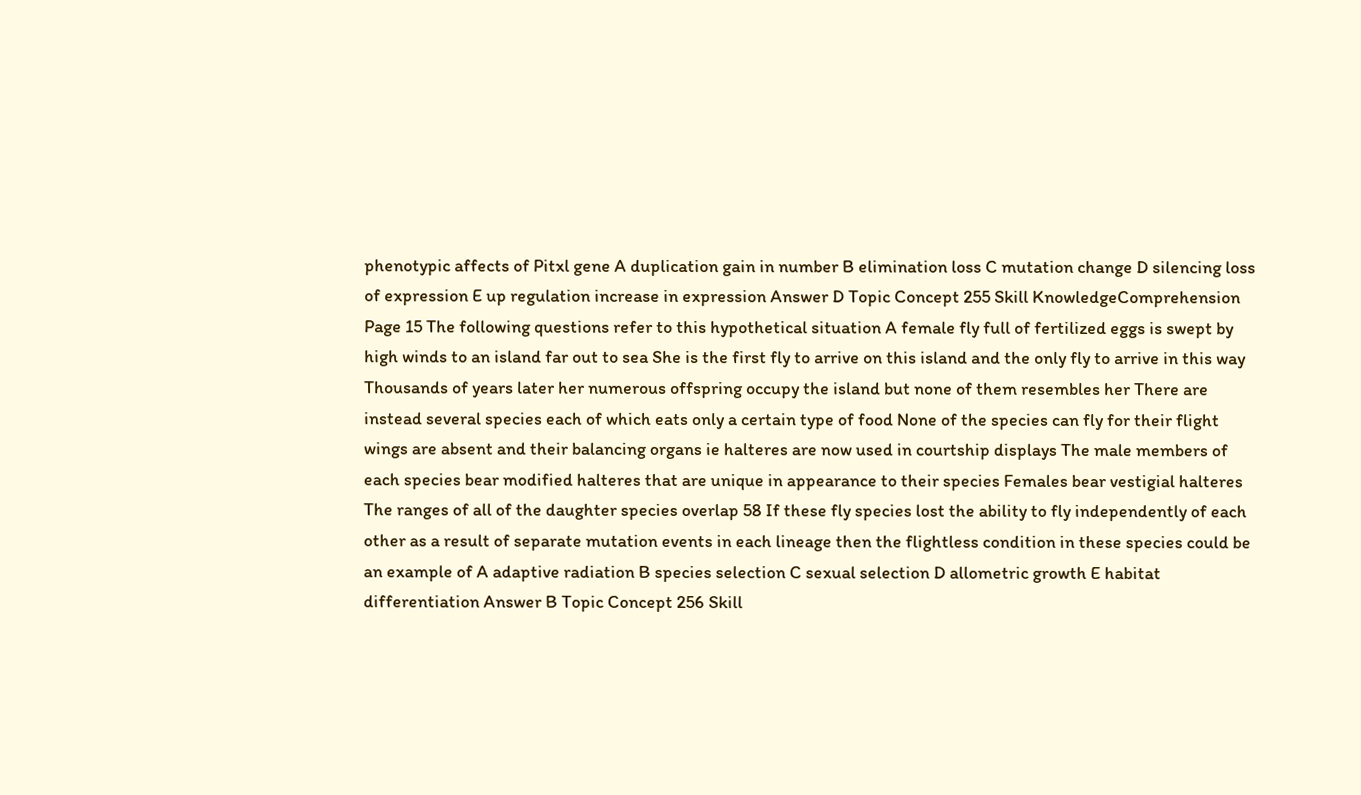phenotypic affects of Pitxl gene A duplication gain in number B elimination loss C mutation change D silencing loss of expression E up regulation increase in expression Answer D Topic Concept 255 Skill KnowledgeComprehension Page 15 The following questions refer to this hypothetical situation A female fly full of fertilized eggs is swept by high winds to an island far out to sea She is the first fly to arrive on this island and the only fly to arrive in this way Thousands of years later her numerous offspring occupy the island but none of them resembles her There are instead several species each of which eats only a certain type of food None of the species can fly for their flight wings are absent and their balancing organs ie halteres are now used in courtship displays The male members of each species bear modified halteres that are unique in appearance to their species Females bear vestigial halteres The ranges of all of the daughter species overlap 58 If these fly species lost the ability to fly independently of each other as a result of separate mutation events in each lineage then the flightless condition in these species could be an example of A adaptive radiation B species selection C sexual selection D allometric growth E habitat differentiation Answer B Topic Concept 256 Skill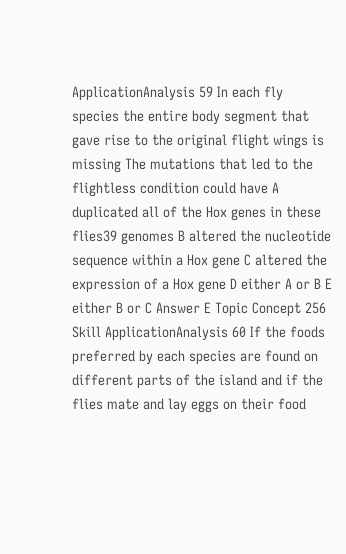ApplicationAnalysis 59 In each fly species the entire body segment that gave rise to the original flight wings is missing The mutations that led to the flightless condition could have A duplicated all of the Hox genes in these flies39 genomes B altered the nucleotide sequence within a Hox gene C altered the expression of a Hox gene D either A or B E either B or C Answer E Topic Concept 256 Skill ApplicationAnalysis 60 If the foods preferred by each species are found on different parts of the island and if the flies mate and lay eggs on their food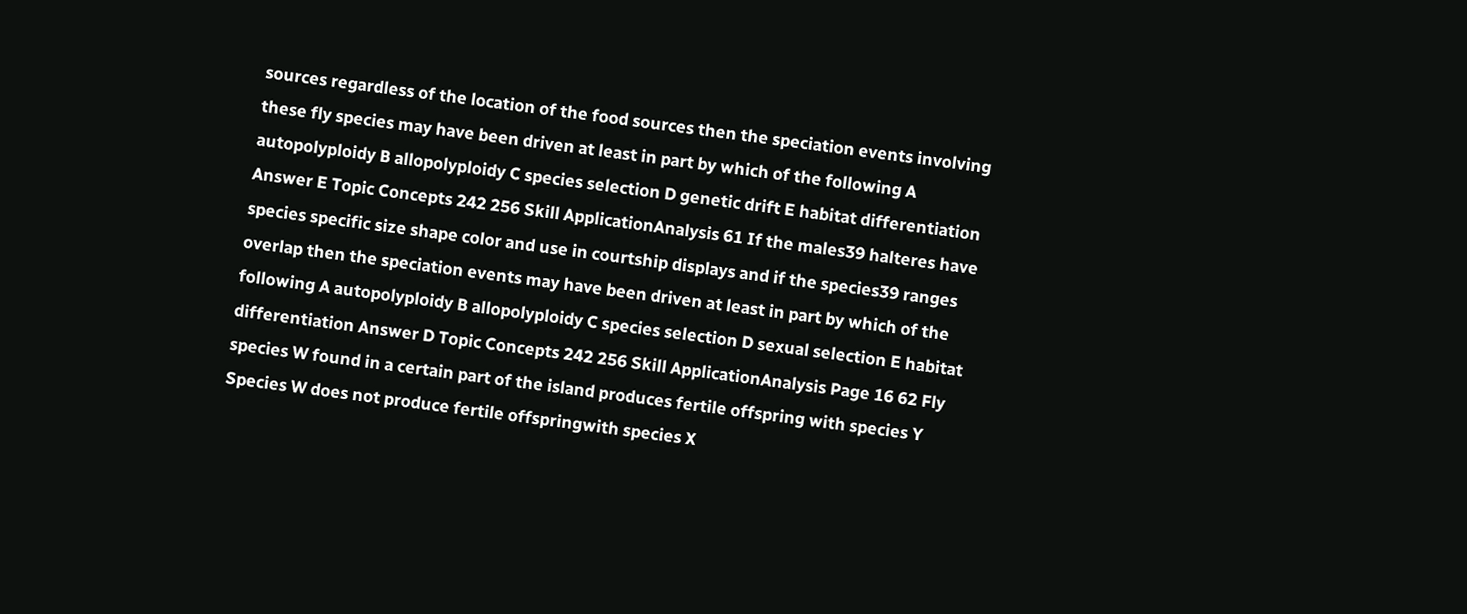sources regardless of the location of the food sources then the speciation events involving these fly species may have been driven at least in part by which of the following A autopolyploidy B allopolyploidy C species selection D genetic drift E habitat differentiation Answer E Topic Concepts 242 256 Skill ApplicationAnalysis 61 If the males39 halteres have species specific size shape color and use in courtship displays and if the species39 ranges overlap then the speciation events may have been driven at least in part by which of the following A autopolyploidy B allopolyploidy C species selection D sexual selection E habitat differentiation Answer D Topic Concepts 242 256 Skill ApplicationAnalysis Page 16 62 Fly species W found in a certain part of the island produces fertile offspring with species Y Species W does not produce fertile offspringwith species X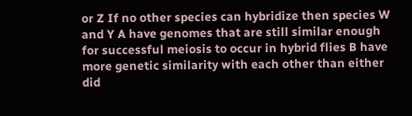or Z If no other species can hybridize then species W and Y A have genomes that are still similar enough for successful meiosis to occur in hybrid flies B have more genetic similarity with each other than either did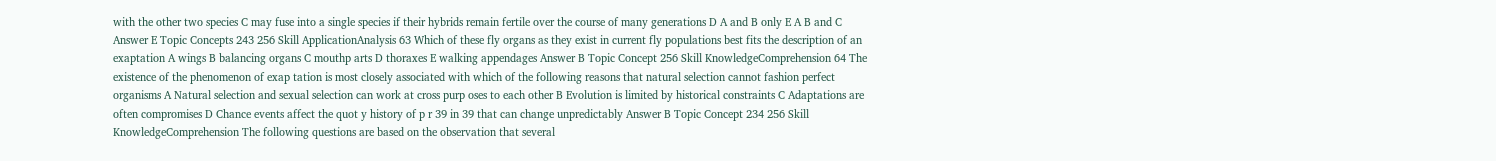with the other two species C may fuse into a single species if their hybrids remain fertile over the course of many generations D A and B only E A B and C Answer E Topic Concepts 243 256 Skill ApplicationAnalysis 63 Which of these fly organs as they exist in current fly populations best fits the description of an exaptation A wings B balancing organs C mouthp arts D thoraxes E walking appendages Answer B Topic Concept 256 Skill KnowledgeComprehension 64 The existence of the phenomenon of exap tation is most closely associated with which of the following reasons that natural selection cannot fashion perfect organisms A Natural selection and sexual selection can work at cross purp oses to each other B Evolution is limited by historical constraints C Adaptations are often compromises D Chance events affect the quot y history of p r 39 in 39 that can change unpredictably Answer B Topic Concept 234 256 Skill KnowledgeComprehension The following questions are based on the observation that several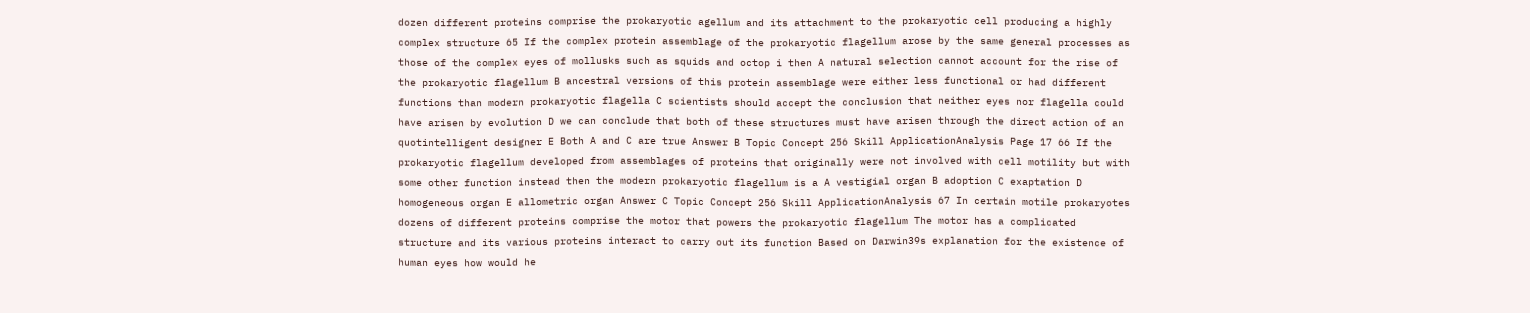dozen different proteins comprise the prokaryotic agellum and its attachment to the prokaryotic cell producing a highly complex structure 65 If the complex protein assemblage of the prokaryotic flagellum arose by the same general processes as those of the complex eyes of mollusks such as squids and octop i then A natural selection cannot account for the rise of the prokaryotic flagellum B ancestral versions of this protein assemblage were either less functional or had different functions than modern prokaryotic flagella C scientists should accept the conclusion that neither eyes nor flagella could have arisen by evolution D we can conclude that both of these structures must have arisen through the direct action of an quotintelligent designer E Both A and C are true Answer B Topic Concept 256 Skill ApplicationAnalysis Page 17 66 If the prokaryotic flagellum developed from assemblages of proteins that originally were not involved with cell motility but with some other function instead then the modern prokaryotic flagellum is a A vestigial organ B adoption C exaptation D homogeneous organ E allometric organ Answer C Topic Concept 256 Skill ApplicationAnalysis 67 In certain motile prokaryotes dozens of different proteins comprise the motor that powers the prokaryotic flagellum The motor has a complicated structure and its various proteins interact to carry out its function Based on Darwin39s explanation for the existence of human eyes how would he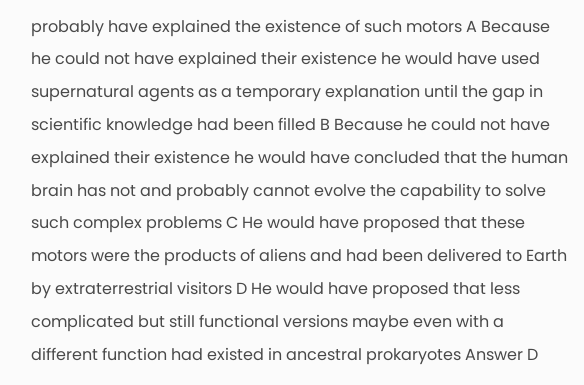probably have explained the existence of such motors A Because he could not have explained their existence he would have used supernatural agents as a temporary explanation until the gap in scientific knowledge had been filled B Because he could not have explained their existence he would have concluded that the human brain has not and probably cannot evolve the capability to solve such complex problems C He would have proposed that these motors were the products of aliens and had been delivered to Earth by extraterrestrial visitors D He would have proposed that less complicated but still functional versions maybe even with a different function had existed in ancestral prokaryotes Answer D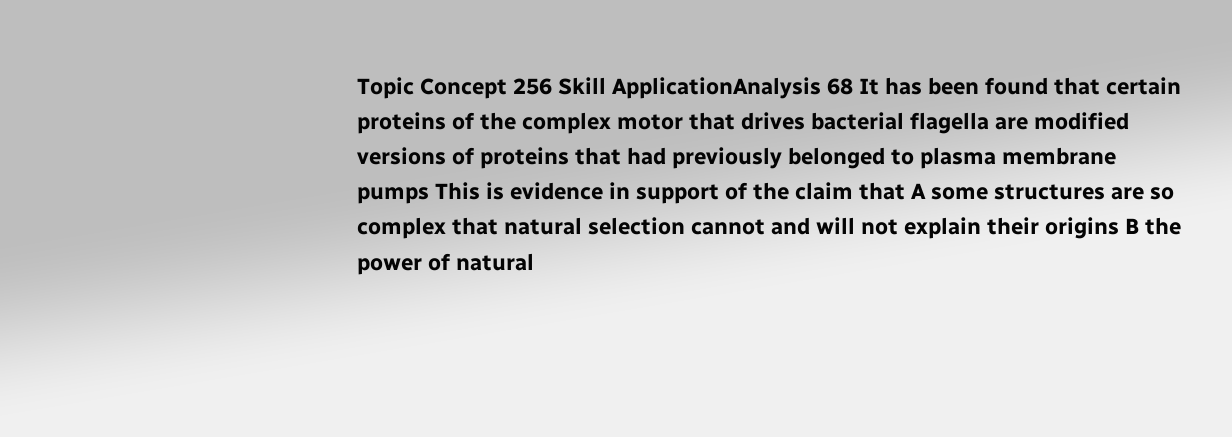Topic Concept 256 Skill ApplicationAnalysis 68 It has been found that certain proteins of the complex motor that drives bacterial flagella are modified versions of proteins that had previously belonged to plasma membrane pumps This is evidence in support of the claim that A some structures are so complex that natural selection cannot and will not explain their origins B the power of natural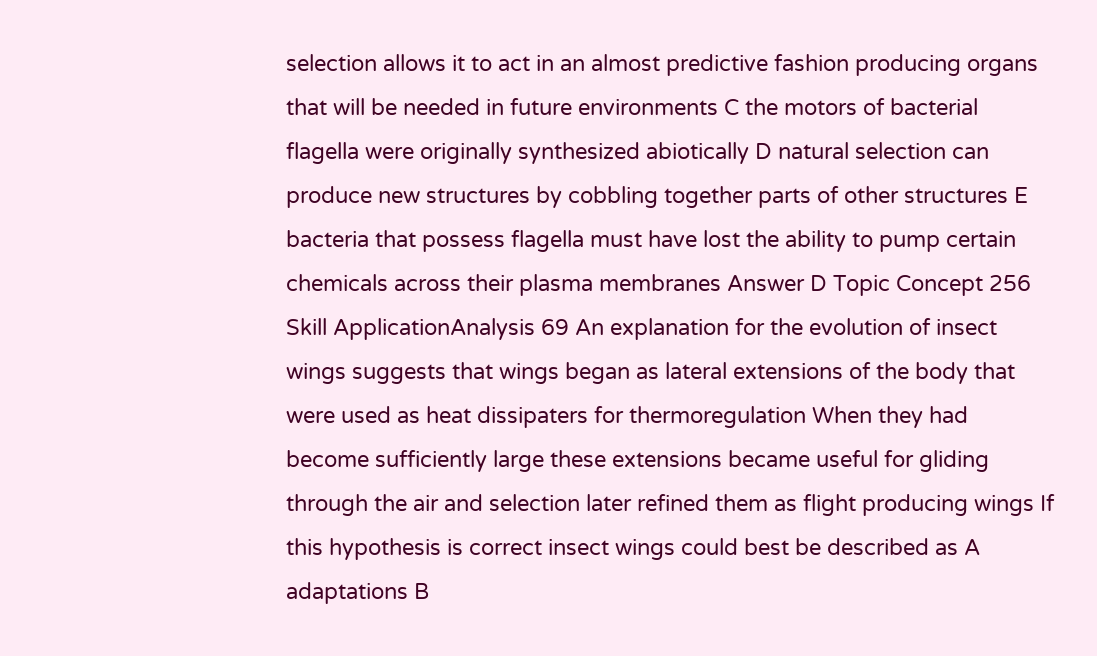selection allows it to act in an almost predictive fashion producing organs that will be needed in future environments C the motors of bacterial flagella were originally synthesized abiotically D natural selection can produce new structures by cobbling together parts of other structures E bacteria that possess flagella must have lost the ability to pump certain chemicals across their plasma membranes Answer D Topic Concept 256 Skill ApplicationAnalysis 69 An explanation for the evolution of insect wings suggests that wings began as lateral extensions of the body that were used as heat dissipaters for thermoregulation When they had become sufficiently large these extensions became useful for gliding through the air and selection later refined them as flight producing wings If this hypothesis is correct insect wings could best be described as A adaptations B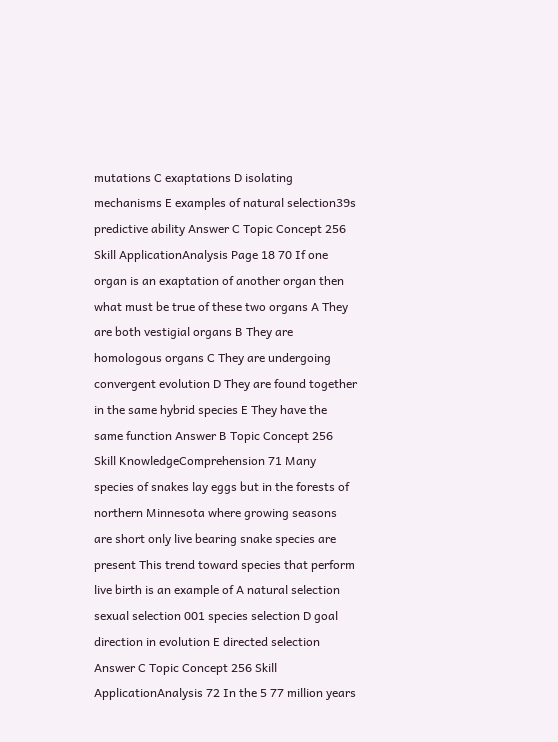mutations C exaptations D isolating mechanisms E examples of natural selection39s predictive ability Answer C Topic Concept 256 Skill ApplicationAnalysis Page 18 70 If one organ is an exaptation of another organ then what must be true of these two organs A They are both vestigial organs B They are homologous organs C They are undergoing convergent evolution D They are found together in the same hybrid species E They have the same function Answer B Topic Concept 256 Skill KnowledgeComprehension 71 Many species of snakes lay eggs but in the forests of northern Minnesota where growing seasons are short only live bearing snake species are present This trend toward species that perform live birth is an example of A natural selection sexual selection 001 species selection D goal direction in evolution E directed selection Answer C Topic Concept 256 Skill ApplicationAnalysis 72 In the 5 77 million years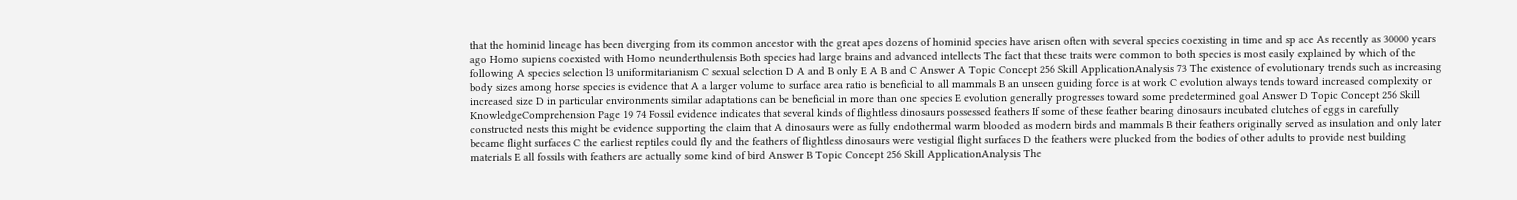that the hominid lineage has been diverging from its common ancestor with the great apes dozens of hominid species have arisen often with several species coexisting in time and sp ace As recently as 30000 years ago Homo supiens coexisted with Homo neunderthulensis Both species had large brains and advanced intellects The fact that these traits were common to both species is most easily explained by which of the following A species selection l3 uniformitarianism C sexual selection D A and B only E A B and C Answer A Topic Concept 256 Skill ApplicationAnalysis 73 The existence of evolutionary trends such as increasing body sizes among horse species is evidence that A a larger volume to surface area ratio is beneficial to all mammals B an unseen guiding force is at work C evolution always tends toward increased complexity or increased size D in particular environments similar adaptations can be beneficial in more than one species E evolution generally progresses toward some predetermined goal Answer D Topic Concept 256 Skill KnowledgeComprehension Page 19 74 Fossil evidence indicates that several kinds of flightless dinosaurs possessed feathers If some of these feather bearing dinosaurs incubated clutches of eggs in carefully constructed nests this might be evidence supporting the claim that A dinosaurs were as fully endothermal warm blooded as modern birds and mammals B their feathers originally served as insulation and only later became flight surfaces C the earliest reptiles could fly and the feathers of flightless dinosaurs were vestigial flight surfaces D the feathers were plucked from the bodies of other adults to provide nest building materials E all fossils with feathers are actually some kind of bird Answer B Topic Concept 256 Skill ApplicationAnalysis The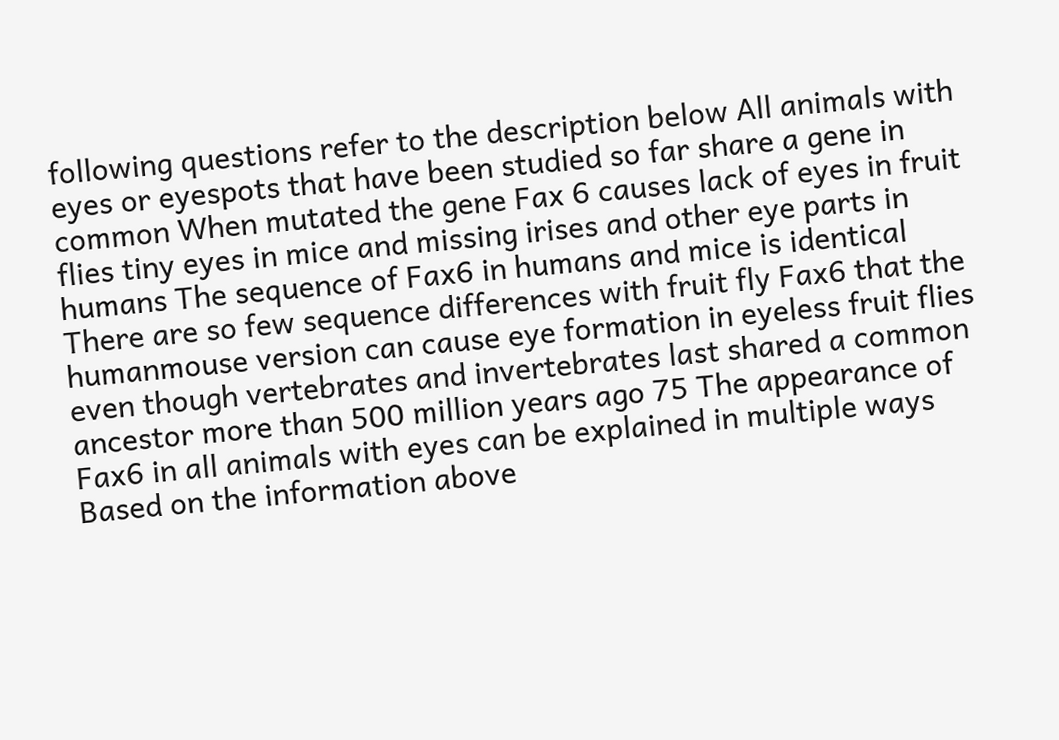following questions refer to the description below All animals with eyes or eyespots that have been studied so far share a gene in common When mutated the gene Fax 6 causes lack of eyes in fruit flies tiny eyes in mice and missing irises and other eye parts in humans The sequence of Fax6 in humans and mice is identical There are so few sequence differences with fruit fly Fax6 that the humanmouse version can cause eye formation in eyeless fruit flies even though vertebrates and invertebrates last shared a common ancestor more than 500 million years ago 75 The appearance of Fax6 in all animals with eyes can be explained in multiple ways Based on the information above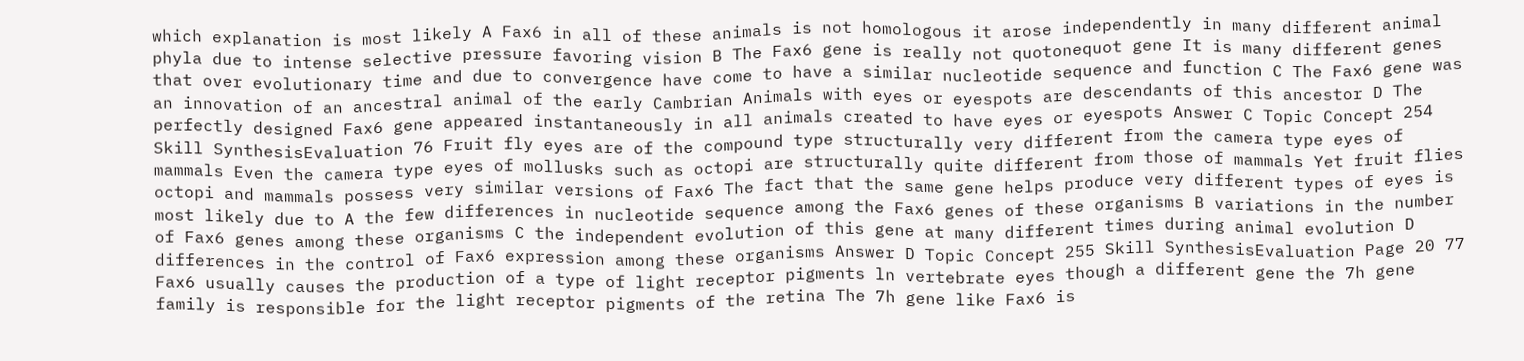which explanation is most likely A Fax6 in all of these animals is not homologous it arose independently in many different animal phyla due to intense selective pressure favoring vision B The Fax6 gene is really not quotonequot gene It is many different genes that over evolutionary time and due to convergence have come to have a similar nucleotide sequence and function C The Fax6 gene was an innovation of an ancestral animal of the early Cambrian Animals with eyes or eyespots are descendants of this ancestor D The perfectly designed Fax6 gene appeared instantaneously in all animals created to have eyes or eyespots Answer C Topic Concept 254 Skill SynthesisEvaluation 76 Fruit fly eyes are of the compound type structurally very different from the camera type eyes of mammals Even the camera type eyes of mollusks such as octopi are structurally quite different from those of mammals Yet fruit flies octopi and mammals possess very similar versions of Fax6 The fact that the same gene helps produce very different types of eyes is most likely due to A the few differences in nucleotide sequence among the Fax6 genes of these organisms B variations in the number of Fax6 genes among these organisms C the independent evolution of this gene at many different times during animal evolution D differences in the control of Fax6 expression among these organisms Answer D Topic Concept 255 Skill SynthesisEvaluation Page 20 77 Fax6 usually causes the production of a type of light receptor pigments ln vertebrate eyes though a different gene the 7h gene family is responsible for the light receptor pigments of the retina The 7h gene like Fax6 is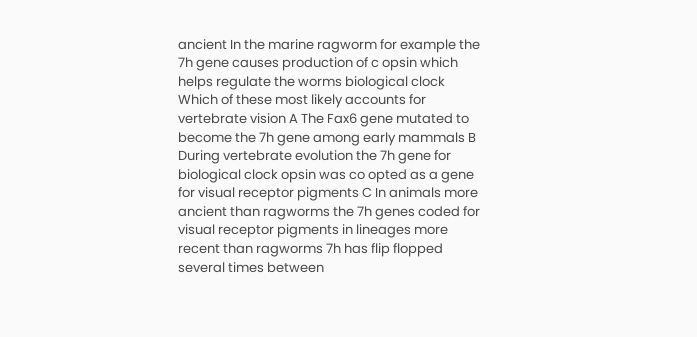ancient In the marine ragworm for example the 7h gene causes production of c opsin which helps regulate the worms biological clock Which of these most likely accounts for vertebrate vision A The Fax6 gene mutated to become the 7h gene among early mammals B During vertebrate evolution the 7h gene for biological clock opsin was co opted as a gene for visual receptor pigments C In animals more ancient than ragworms the 7h genes coded for visual receptor pigments in lineages more recent than ragworms 7h has flip flopped several times between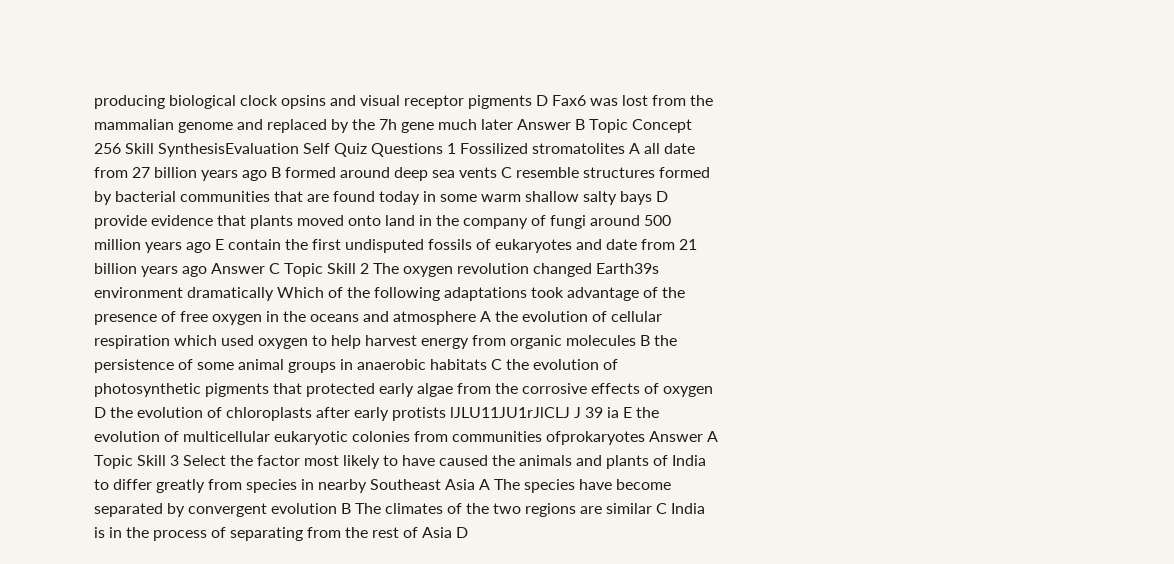producing biological clock opsins and visual receptor pigments D Fax6 was lost from the mammalian genome and replaced by the 7h gene much later Answer B Topic Concept 256 Skill SynthesisEvaluation Self Quiz Questions 1 Fossilized stromatolites A all date from 27 billion years ago B formed around deep sea vents C resemble structures formed by bacterial communities that are found today in some warm shallow salty bays D provide evidence that plants moved onto land in the company of fungi around 500 million years ago E contain the first undisputed fossils of eukaryotes and date from 21 billion years ago Answer C Topic Skill 2 The oxygen revolution changed Earth39s environment dramatically Which of the following adaptations took advantage of the presence of free oxygen in the oceans and atmosphere A the evolution of cellular respiration which used oxygen to help harvest energy from organic molecules B the persistence of some animal groups in anaerobic habitats C the evolution of photosynthetic pigments that protected early algae from the corrosive effects of oxygen D the evolution of chloroplasts after early protists lJLU11JU1rJlCLJ J 39 ia E the evolution of multicellular eukaryotic colonies from communities ofprokaryotes Answer A Topic Skill 3 Select the factor most likely to have caused the animals and plants of India to differ greatly from species in nearby Southeast Asia A The species have become separated by convergent evolution B The climates of the two regions are similar C India is in the process of separating from the rest of Asia D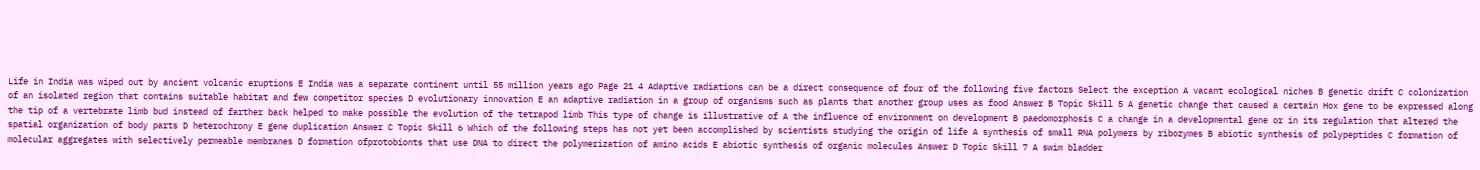Life in India was wiped out by ancient volcanic eruptions E India was a separate continent until 55 million years ago Page 21 4 Adaptive radiations can be a direct consequence of four of the following five factors Select the exception A vacant ecological niches B genetic drift C colonization of an isolated region that contains suitable habitat and few competitor species D evolutionary innovation E an adaptive radiation in a group of organisms such as plants that another group uses as food Answer B Topic Skill 5 A genetic change that caused a certain Hox gene to be expressed along the tip of a vertebrate limb bud instead of farther back helped to make possible the evolution of the tetrapod limb This type of change is illustrative of A the influence of environment on development B paedomorphosis C a change in a developmental gene or in its regulation that altered the spatial organization of body parts D heterochrony E gene duplication Answer C Topic Skill 6 Which of the following steps has not yet been accomplished by scientists studying the origin of life A synthesis of small RNA polymers by ribozymes B abiotic synthesis of polypeptides C formation of molecular aggregates with selectively permeable membranes D formation ofprotobionts that use DNA to direct the polymerization of amino acids E abiotic synthesis of organic molecules Answer D Topic Skill 7 A swim bladder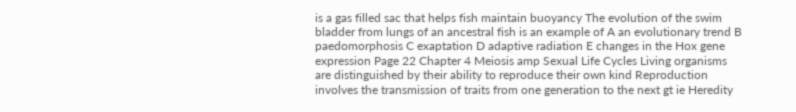is a gas filled sac that helps fish maintain buoyancy The evolution of the swim bladder from lungs of an ancestral fish is an example of A an evolutionary trend B paedomorphosis C exaptation D adaptive radiation E changes in the Hox gene expression Page 22 Chapter 4 Meiosis amp Sexual Life Cycles Living organisms are distinguished by their ability to reproduce their own kind Reproduction involves the transmission of traits from one generation to the next gt ie Heredity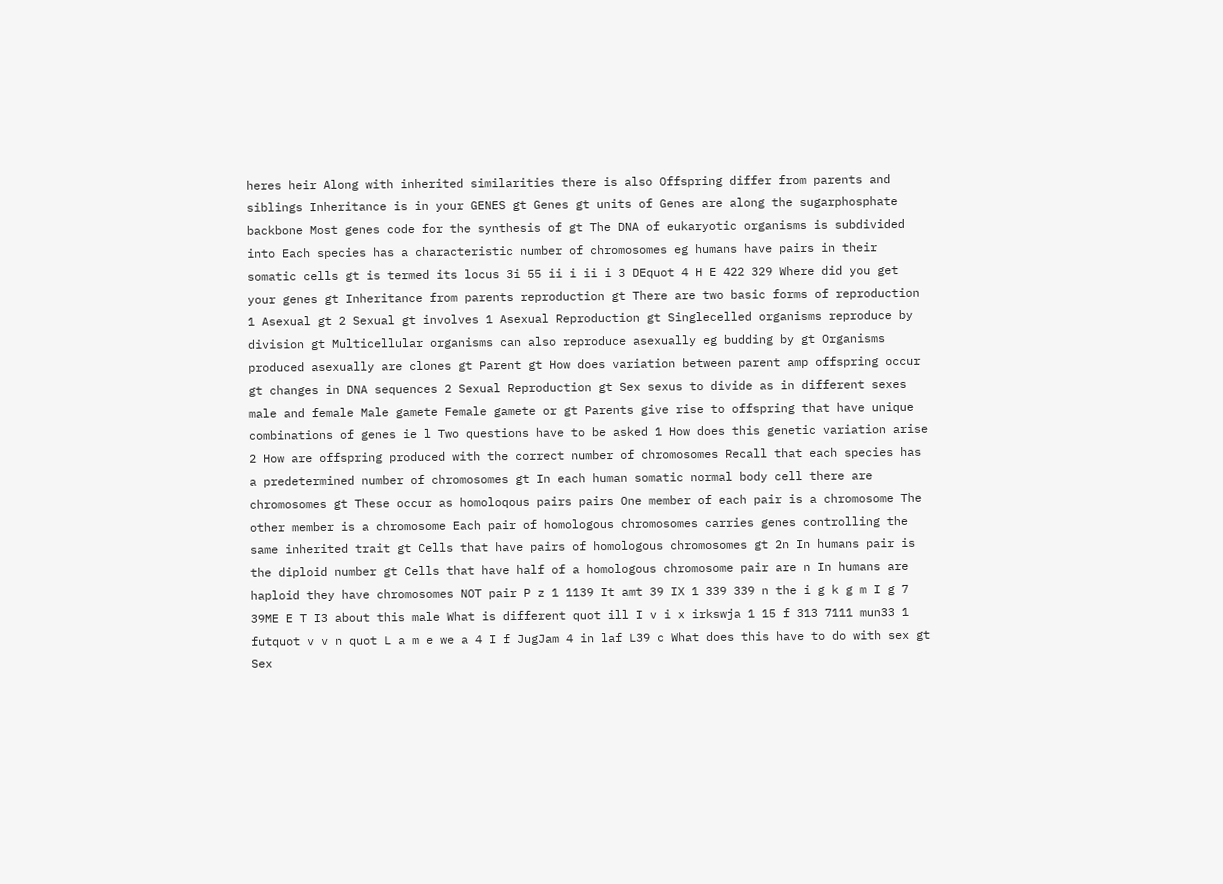heres heir Along with inherited similarities there is also Offspring differ from parents and siblings Inheritance is in your GENES gt Genes gt units of Genes are along the sugarphosphate backbone Most genes code for the synthesis of gt The DNA of eukaryotic organisms is subdivided into Each species has a characteristic number of chromosomes eg humans have pairs in their somatic cells gt is termed its locus 3i 55 ii i ii i 3 DEquot 4 H E 422 329 Where did you get your genes gt Inheritance from parents reproduction gt There are two basic forms of reproduction 1 Asexual gt 2 Sexual gt involves 1 Asexual Reproduction gt Singlecelled organisms reproduce by division gt Multicellular organisms can also reproduce asexually eg budding by gt Organisms produced asexually are clones gt Parent gt How does variation between parent amp offspring occur gt changes in DNA sequences 2 Sexual Reproduction gt Sex sexus to divide as in different sexes male and female Male gamete Female gamete or gt Parents give rise to offspring that have unique combinations of genes ie l Two questions have to be asked 1 How does this genetic variation arise 2 How are offspring produced with the correct number of chromosomes Recall that each species has a predetermined number of chromosomes gt In each human somatic normal body cell there are chromosomes gt These occur as homoloqous pairs pairs One member of each pair is a chromosome The other member is a chromosome Each pair of homologous chromosomes carries genes controlling the same inherited trait gt Cells that have pairs of homologous chromosomes gt 2n In humans pair is the diploid number gt Cells that have half of a homologous chromosome pair are n In humans are haploid they have chromosomes NOT pair P z 1 1139 It amt 39 IX 1 339 339 n the i g k g m I g 7 39ME E T I3 about this male What is different quot ill I v i x irkswja 1 15 f 313 7111 mun33 1 futquot v v n quot L a m e we a 4 I f JugJam 4 in laf L39 c What does this have to do with sex gt Sex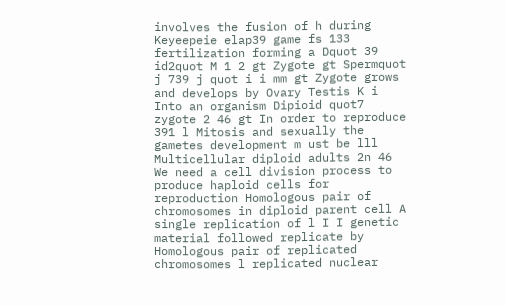involves the fusion of h during Keyeepeie elap39 game fs 133 fertilization forming a Dquot 39 id2quot M 1 2 gt Zygote gt Spermquot j 739 j quot i i mm gt Zygote grows and develops by Ovary Testis K i Into an organism Dipioid quot7 zygote 2 46 gt In order to reproduce 391 l Mitosis and sexually the gametes development m ust be lll Multicellular diploid adults 2n 46 We need a cell division process to produce haploid cells for reproduction Homologous pair of chromosomes in diploid parent cell A single replication of l I I genetic material followed replicate by Homologous pair of replicated chromosomes l replicated nuclear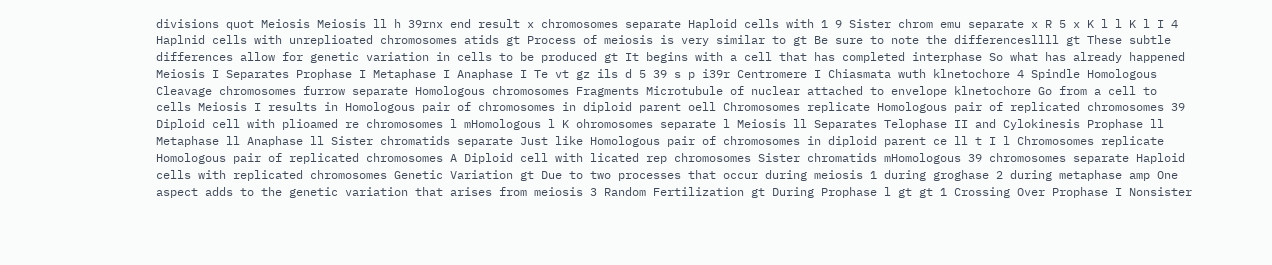divisions quot Meiosis Meiosis ll h 39rnx end result x chromosomes separate Haploid cells with 1 9 Sister chrom emu separate x R 5 x K l l K l I 4 Haplnid cells with unreplioated chromosomes atids gt Process of meiosis is very similar to gt Be sure to note the differencesllll gt These subtle differences allow for genetic variation in cells to be produced gt It begins with a cell that has completed interphase So what has already happened Meiosis I Separates Prophase I Metaphase I Anaphase I Te vt gz ils d 5 39 s p i39r Centromere I Chiasmata wuth klnetochore 4 Spindle Homologous Cleavage chromosomes furrow separate Homologous chromosomes Fragments Microtubule of nuclear attached to envelope klnetochore Go from a cell to cells Meiosis I results in Homologous pair of chromosomes in diploid parent oell Chromosomes replicate Homologous pair of replicated chromosomes 39 Diploid cell with plioamed re chromosomes l mHomologous l K ohromosomes separate l Meiosis ll Separates Telophase II and Cylokinesis Prophase ll Metaphase ll Anaphase ll Sister chromatids separate Just like Homologous pair of chromosomes in diploid parent ce ll t I l Chromosomes replicate Homologous pair of replicated chromosomes A Diploid cell with licated rep chromosomes Sister chromatids mHomologous 39 chromosomes separate Haploid cells with replicated chromosomes Genetic Variation gt Due to two processes that occur during meiosis 1 during groghase 2 during metaphase amp One aspect adds to the genetic variation that arises from meiosis 3 Random Fertilization gt During Prophase l gt gt 1 Crossing Over Prophase I Nonsister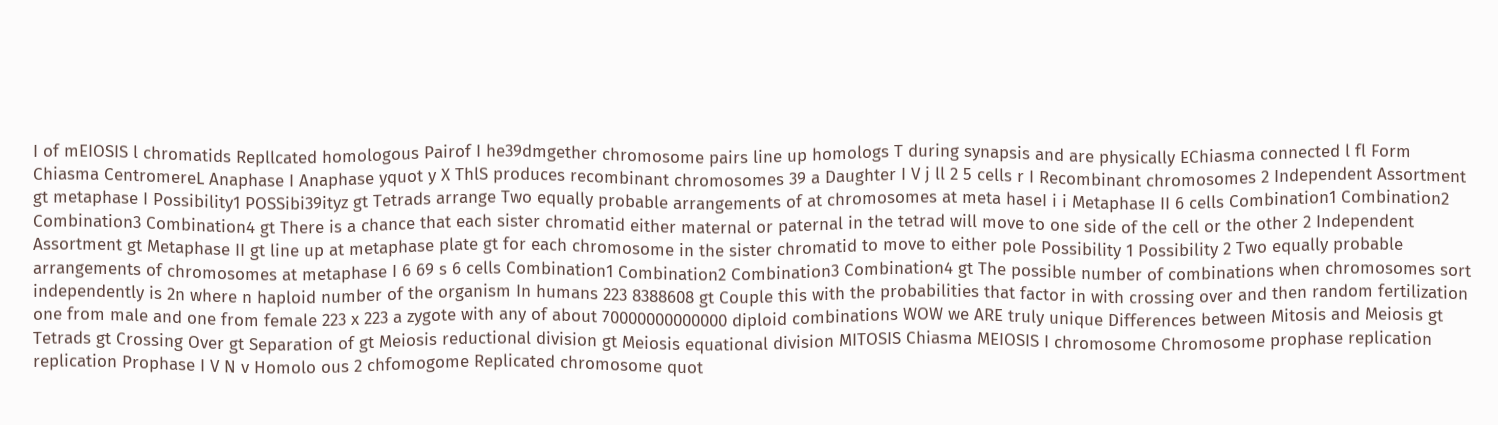I of mEIOSIS l chromatids Repllcated homologous Pairof I he39dmgether chromosome pairs line up homologs T during synapsis and are physically EChiasma connected l fl Form Chiasma CentromereL Anaphase I Anaphase yquot y X ThlS produces recombinant chromosomes 39 a Daughter I V j ll 2 5 cells r I Recombinant chromosomes 2 Independent Assortment gt metaphase I Possibility1 POSSibi39ityz gt Tetrads arrange Two equally probable arrangements of at chromosomes at meta haseI i i Metaphase II 6 cells Combination1 Combination2 Combination3 Combination4 gt There is a chance that each sister chromatid either maternal or paternal in the tetrad will move to one side of the cell or the other 2 Independent Assortment gt Metaphase II gt line up at metaphase plate gt for each chromosome in the sister chromatid to move to either pole Possibility 1 Possibility 2 Two equally probable arrangements of chromosomes at metaphase I 6 69 s 6 cells Combination1 Combination2 Combination3 Combination4 gt The possible number of combinations when chromosomes sort independently is 2n where n haploid number of the organism In humans 223 8388608 gt Couple this with the probabilities that factor in with crossing over and then random fertilization one from male and one from female 223 x 223 a zygote with any of about 70000000000000 diploid combinations WOW we ARE truly unique Differences between Mitosis and Meiosis gt Tetrads gt Crossing Over gt Separation of gt Meiosis reductional division gt Meiosis equational division MITOSIS Chiasma MEIOSIS I chromosome Chromosome prophase replication replication Prophase I V N v Homolo ous 2 chfomogome Replicated chromosome quot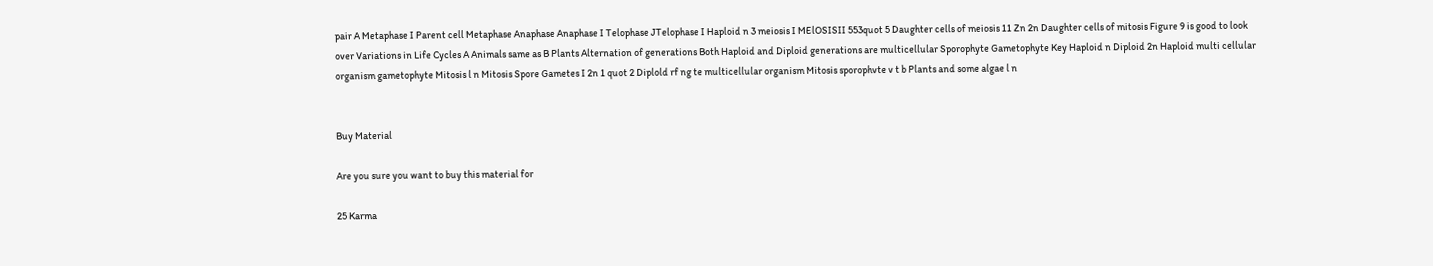pair A Metaphase I Parent cell Metaphase Anaphase Anaphase I Telophase JTelophase I Haploid n 3 meiosis I MElOSISII 553quot 5 Daughter cells of meiosis 11 Zn 2n Daughter cells of mitosis Figure 9 is good to look over Variations in Life Cycles A Animals same as B Plants Alternation of generations Both Haploid and Diploid generations are multicellular Sporophyte Gametophyte Key Haploid n Diploid 2n Haploid multi cellular organism gametophyte Mitosis l n Mitosis Spore Gametes I 2n 1 quot 2 Diplold rf ng te multicellular organism Mitosis sporophvte v t b Plants and some algae l n


Buy Material

Are you sure you want to buy this material for

25 Karma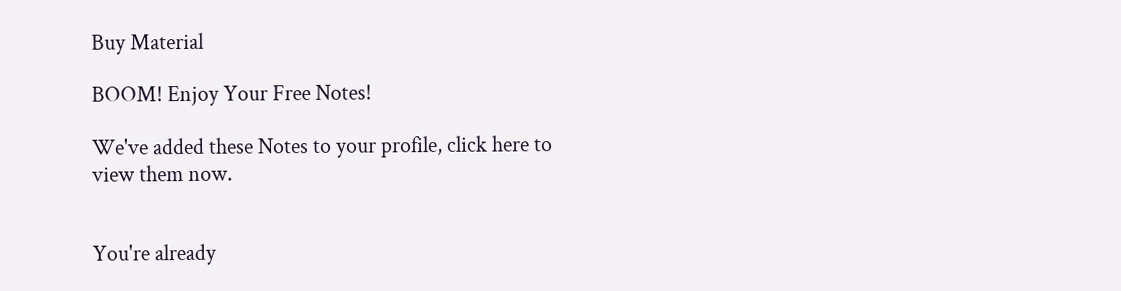Buy Material

BOOM! Enjoy Your Free Notes!

We've added these Notes to your profile, click here to view them now.


You're already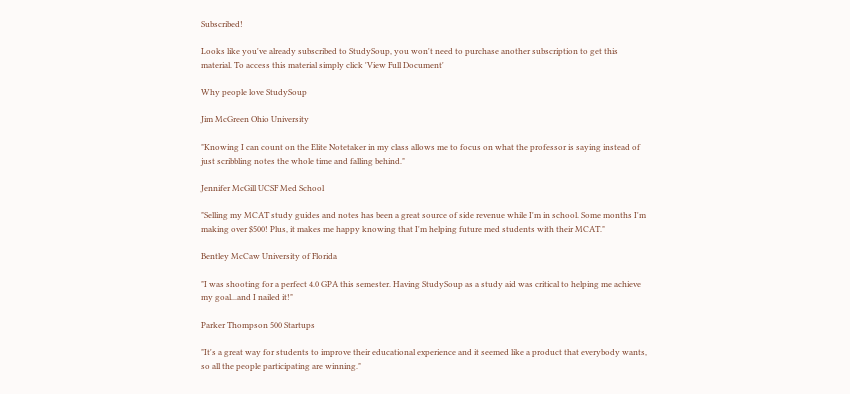Subscribed!

Looks like you've already subscribed to StudySoup, you won't need to purchase another subscription to get this material. To access this material simply click 'View Full Document'

Why people love StudySoup

Jim McGreen Ohio University

"Knowing I can count on the Elite Notetaker in my class allows me to focus on what the professor is saying instead of just scribbling notes the whole time and falling behind."

Jennifer McGill UCSF Med School

"Selling my MCAT study guides and notes has been a great source of side revenue while I'm in school. Some months I'm making over $500! Plus, it makes me happy knowing that I'm helping future med students with their MCAT."

Bentley McCaw University of Florida

"I was shooting for a perfect 4.0 GPA this semester. Having StudySoup as a study aid was critical to helping me achieve my goal...and I nailed it!"

Parker Thompson 500 Startups

"It's a great way for students to improve their educational experience and it seemed like a product that everybody wants, so all the people participating are winning."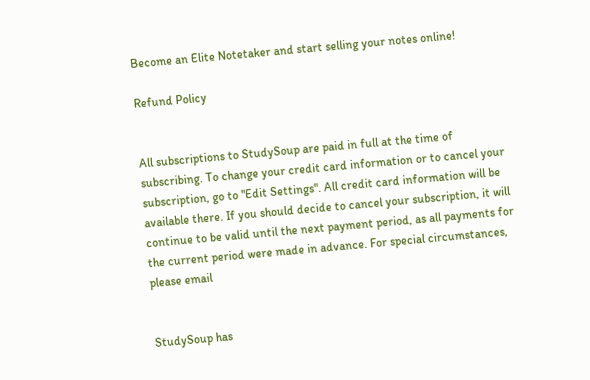Become an Elite Notetaker and start selling your notes online!

Refund Policy


All subscriptions to StudySoup are paid in full at the time of subscribing. To change your credit card information or to cancel your subscription, go to "Edit Settings". All credit card information will be available there. If you should decide to cancel your subscription, it will continue to be valid until the next payment period, as all payments for the current period were made in advance. For special circumstances, please email


StudySoup has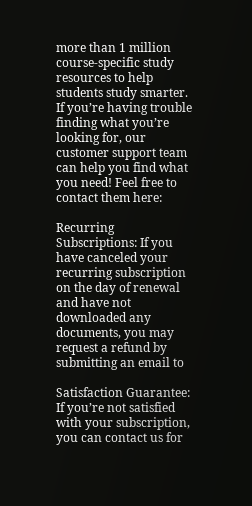more than 1 million course-specific study resources to help students study smarter. If you’re having trouble finding what you’re looking for, our customer support team can help you find what you need! Feel free to contact them here:

Recurring Subscriptions: If you have canceled your recurring subscription on the day of renewal and have not downloaded any documents, you may request a refund by submitting an email to

Satisfaction Guarantee: If you’re not satisfied with your subscription, you can contact us for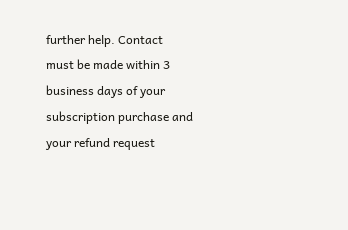further help. Contact must be made within 3 business days of your subscription purchase and your refund request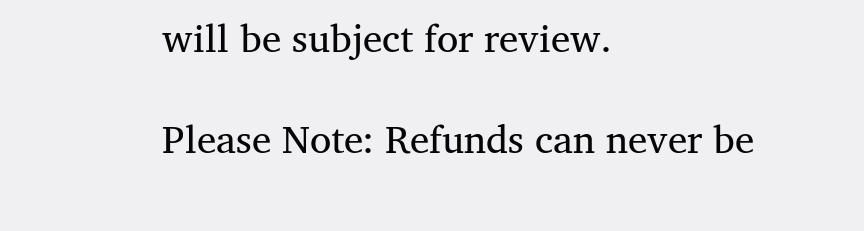will be subject for review.

Please Note: Refunds can never be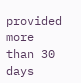provided more than 30 days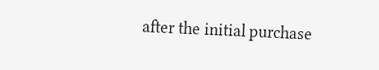after the initial purchase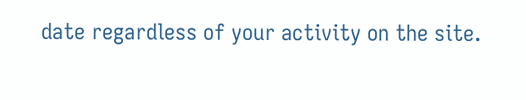date regardless of your activity on the site.